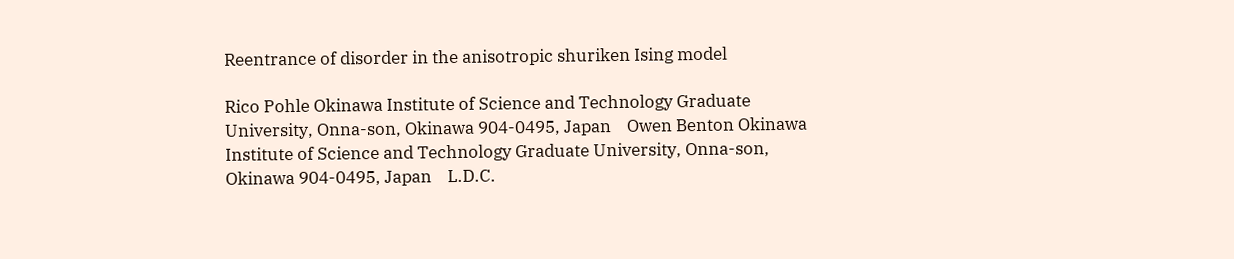Reentrance of disorder in the anisotropic shuriken Ising model

Rico Pohle Okinawa Institute of Science and Technology Graduate University, Onna-son, Okinawa 904-0495, Japan    Owen Benton Okinawa Institute of Science and Technology Graduate University, Onna-son, Okinawa 904-0495, Japan    L.D.C.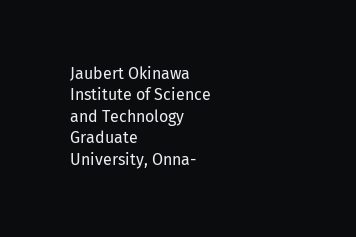Jaubert Okinawa Institute of Science and Technology Graduate University, Onna-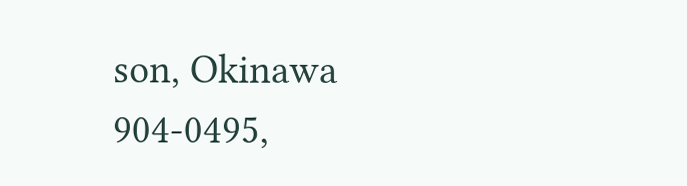son, Okinawa 904-0495,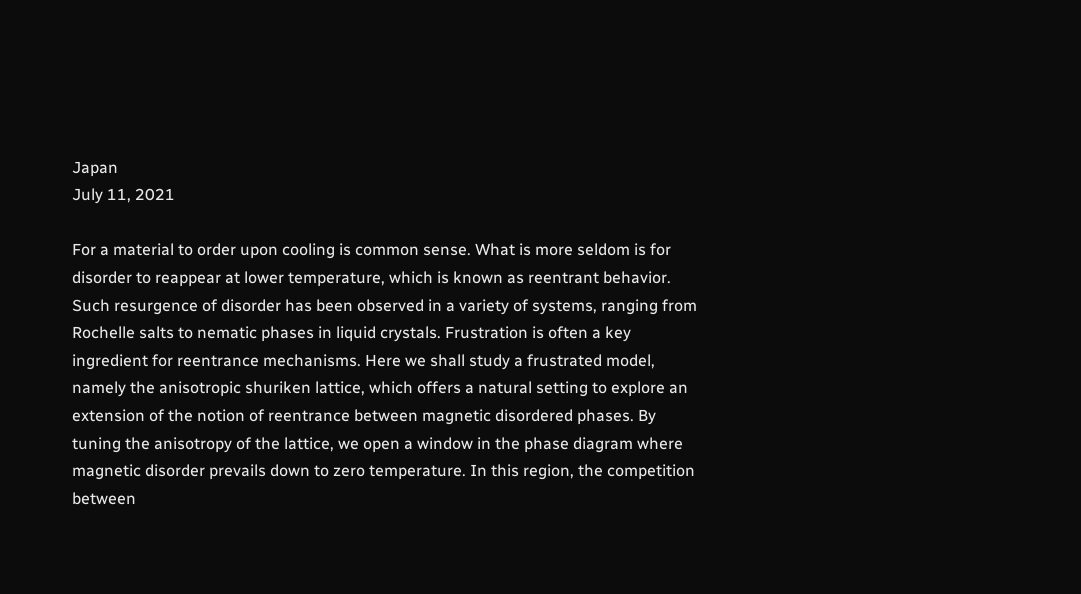Japan
July 11, 2021

For a material to order upon cooling is common sense. What is more seldom is for disorder to reappear at lower temperature, which is known as reentrant behavior. Such resurgence of disorder has been observed in a variety of systems, ranging from Rochelle salts to nematic phases in liquid crystals. Frustration is often a key ingredient for reentrance mechanisms. Here we shall study a frustrated model, namely the anisotropic shuriken lattice, which offers a natural setting to explore an extension of the notion of reentrance between magnetic disordered phases. By tuning the anisotropy of the lattice, we open a window in the phase diagram where magnetic disorder prevails down to zero temperature. In this region, the competition between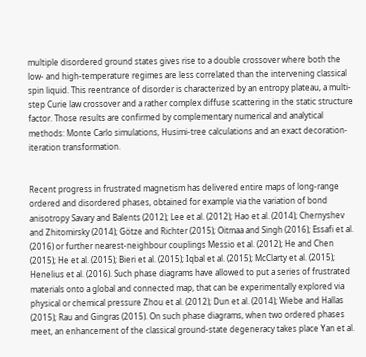multiple disordered ground states gives rise to a double crossover where both the low- and high-temperature regimes are less correlated than the intervening classical spin liquid. This reentrance of disorder is characterized by an entropy plateau, a multi-step Curie law crossover and a rather complex diffuse scattering in the static structure factor. Those results are confirmed by complementary numerical and analytical methods: Monte Carlo simulations, Husimi-tree calculations and an exact decoration-iteration transformation.


Recent progress in frustrated magnetism has delivered entire maps of long-range ordered and disordered phases, obtained for example via the variation of bond anisotropy Savary and Balents (2012); Lee et al. (2012); Hao et al. (2014); Chernyshev and Zhitomirsky (2014); Götze and Richter (2015); Oitmaa and Singh (2016); Essafi et al. (2016) or further nearest-neighbour couplings Messio et al. (2012); He and Chen (2015); He et al. (2015); Bieri et al. (2015); Iqbal et al. (2015); McClarty et al. (2015); Henelius et al. (2016). Such phase diagrams have allowed to put a series of frustrated materials onto a global and connected map, that can be experimentally explored via physical or chemical pressure Zhou et al. (2012); Dun et al. (2014); Wiebe and Hallas (2015); Rau and Gingras (2015). On such phase diagrams, when two ordered phases meet, an enhancement of the classical ground-state degeneracy takes place Yan et al.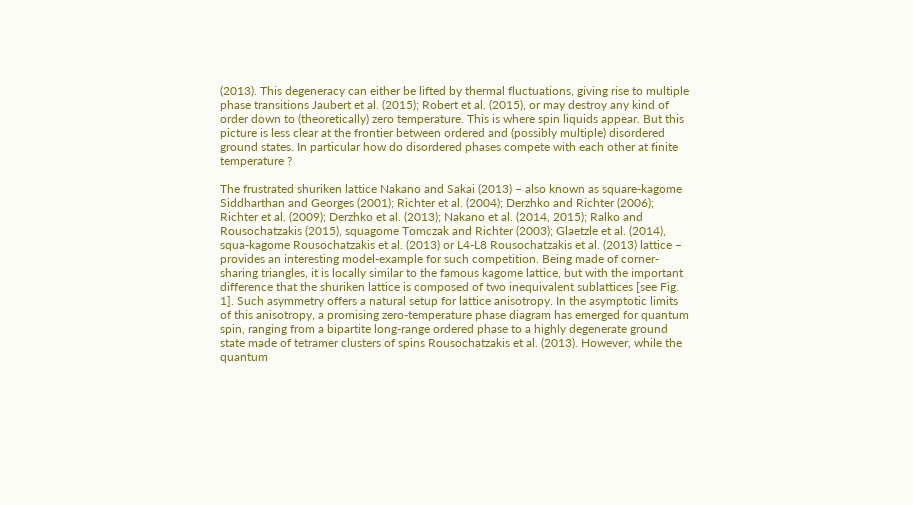(2013). This degeneracy can either be lifted by thermal fluctuations, giving rise to multiple phase transitions Jaubert et al. (2015); Robert et al. (2015), or may destroy any kind of order down to (theoretically) zero temperature. This is where spin liquids appear. But this picture is less clear at the frontier between ordered and (possibly multiple) disordered ground states. In particular how do disordered phases compete with each other at finite temperature ?

The frustrated shuriken lattice Nakano and Sakai (2013) – also known as square-kagome Siddharthan and Georges (2001); Richter et al. (2004); Derzhko and Richter (2006); Richter et al. (2009); Derzhko et al. (2013); Nakano et al. (2014, 2015); Ralko and Rousochatzakis (2015), squagome Tomczak and Richter (2003); Glaetzle et al. (2014), squa-kagome Rousochatzakis et al. (2013) or L4-L8 Rousochatzakis et al. (2013) lattice – provides an interesting model-example for such competition. Being made of corner-sharing triangles, it is locally similar to the famous kagome lattice, but with the important difference that the shuriken lattice is composed of two inequivalent sublattices [see Fig. 1]. Such asymmetry offers a natural setup for lattice anisotropy. In the asymptotic limits of this anisotropy, a promising zero-temperature phase diagram has emerged for quantum spin, ranging from a bipartite long-range ordered phase to a highly degenerate ground state made of tetramer clusters of spins Rousochatzakis et al. (2013). However, while the quantum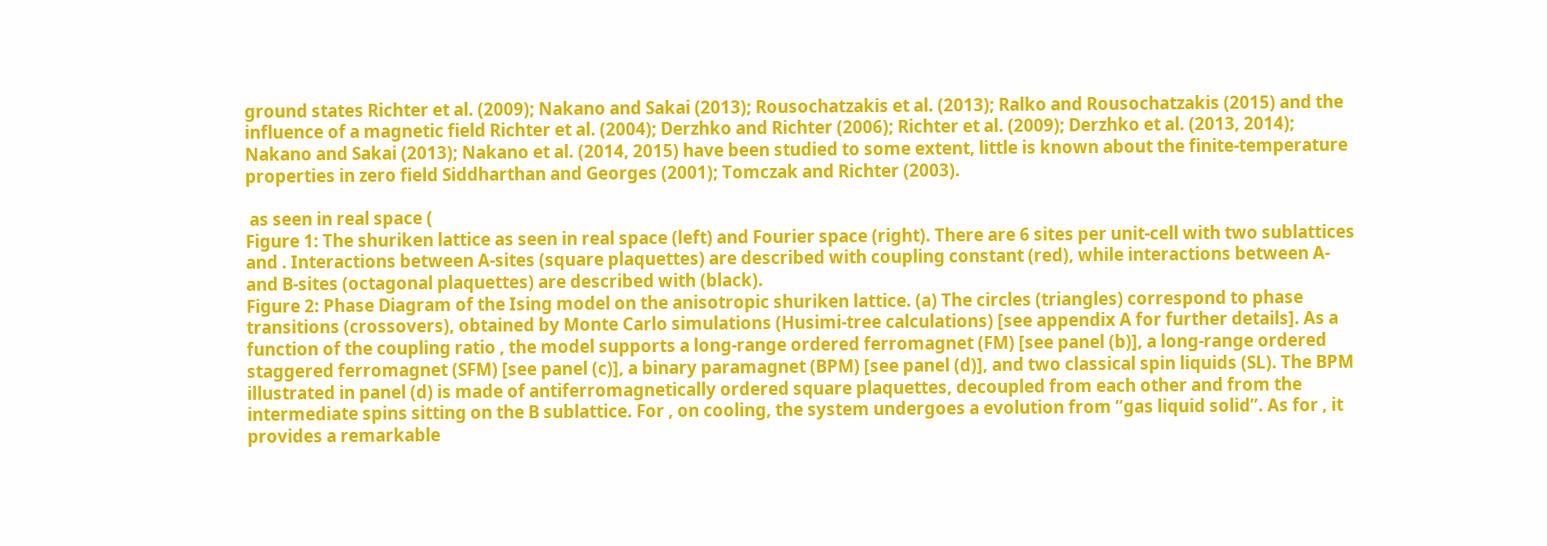ground states Richter et al. (2009); Nakano and Sakai (2013); Rousochatzakis et al. (2013); Ralko and Rousochatzakis (2015) and the influence of a magnetic field Richter et al. (2004); Derzhko and Richter (2006); Richter et al. (2009); Derzhko et al. (2013, 2014); Nakano and Sakai (2013); Nakano et al. (2014, 2015) have been studied to some extent, little is known about the finite-temperature properties in zero field Siddharthan and Georges (2001); Tomczak and Richter (2003).

 as seen in real space (
Figure 1: The shuriken lattice as seen in real space (left) and Fourier space (right). There are 6 sites per unit-cell with two sublattices and . Interactions between A-sites (square plaquettes) are described with coupling constant (red), while interactions between A- and B-sites (octagonal plaquettes) are described with (black).
Figure 2: Phase Diagram of the Ising model on the anisotropic shuriken lattice. (a) The circles (triangles) correspond to phase transitions (crossovers), obtained by Monte Carlo simulations (Husimi-tree calculations) [see appendix A for further details]. As a function of the coupling ratio , the model supports a long-range ordered ferromagnet (FM) [see panel (b)], a long-range ordered staggered ferromagnet (SFM) [see panel (c)], a binary paramagnet (BPM) [see panel (d)], and two classical spin liquids (SL). The BPM illustrated in panel (d) is made of antiferromagnetically ordered square plaquettes, decoupled from each other and from the intermediate spins sitting on the B sublattice. For , on cooling, the system undergoes a evolution from “gas liquid solid”. As for , it provides a remarkable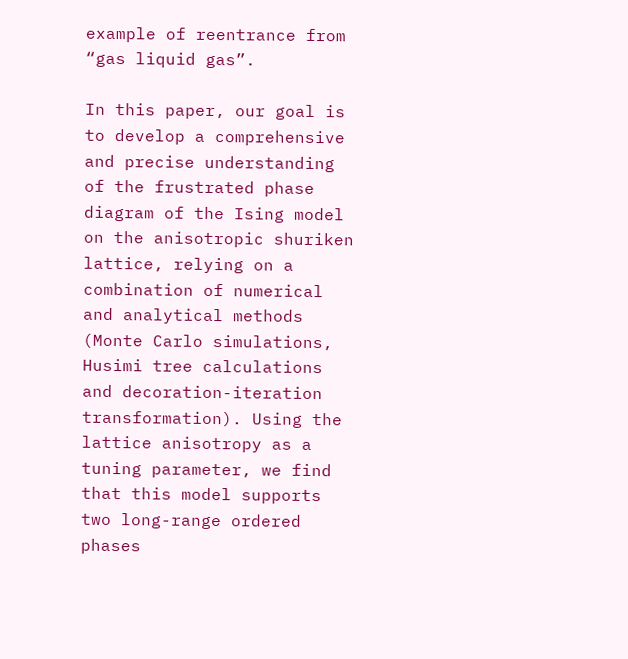example of reentrance from “gas liquid gas”.

In this paper, our goal is to develop a comprehensive and precise understanding of the frustrated phase diagram of the Ising model on the anisotropic shuriken lattice, relying on a combination of numerical and analytical methods (Monte Carlo simulations, Husimi tree calculations and decoration-iteration transformation). Using the lattice anisotropy as a tuning parameter, we find that this model supports two long-range ordered phases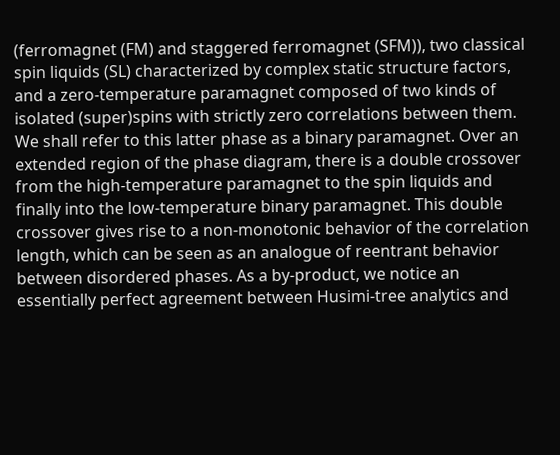(ferromagnet (FM) and staggered ferromagnet (SFM)), two classical spin liquids (SL) characterized by complex static structure factors, and a zero-temperature paramagnet composed of two kinds of isolated (super)spins with strictly zero correlations between them. We shall refer to this latter phase as a binary paramagnet. Over an extended region of the phase diagram, there is a double crossover from the high-temperature paramagnet to the spin liquids and finally into the low-temperature binary paramagnet. This double crossover gives rise to a non-monotonic behavior of the correlation length, which can be seen as an analogue of reentrant behavior between disordered phases. As a by-product, we notice an essentially perfect agreement between Husimi-tree analytics and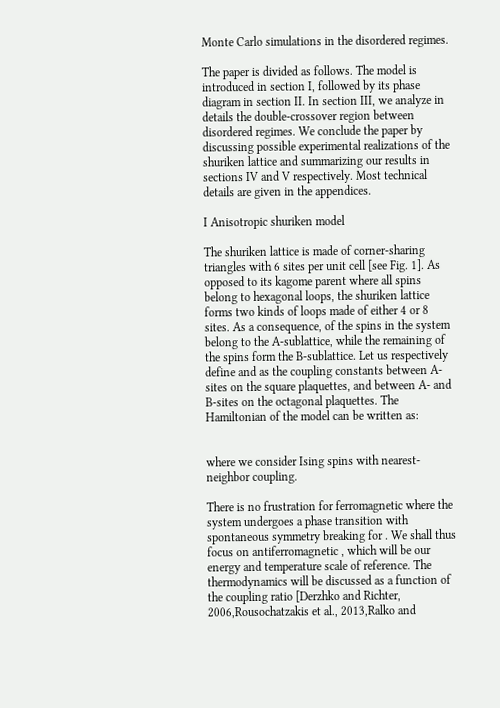Monte Carlo simulations in the disordered regimes.

The paper is divided as follows. The model is introduced in section I, followed by its phase diagram in section II. In section III, we analyze in details the double-crossover region between disordered regimes. We conclude the paper by discussing possible experimental realizations of the shuriken lattice and summarizing our results in sections IV and V respectively. Most technical details are given in the appendices.

I Anisotropic shuriken model

The shuriken lattice is made of corner-sharing triangles with 6 sites per unit cell [see Fig. 1]. As opposed to its kagome parent where all spins belong to hexagonal loops, the shuriken lattice forms two kinds of loops made of either 4 or 8 sites. As a consequence, of the spins in the system belong to the A-sublattice, while the remaining of the spins form the B-sublattice. Let us respectively define and as the coupling constants between A-sites on the square plaquettes, and between A- and B-sites on the octagonal plaquettes. The Hamiltonian of the model can be written as:


where we consider Ising spins with nearest-neighbor coupling.

There is no frustration for ferromagnetic where the system undergoes a phase transition with spontaneous symmetry breaking for . We shall thus focus on antiferromagnetic , which will be our energy and temperature scale of reference. The thermodynamics will be discussed as a function of the coupling ratio [Derzhko and Richter, 2006,Rousochatzakis et al., 2013,Ralko and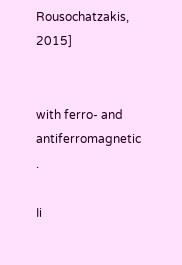Rousochatzakis, 2015]


with ferro- and antiferromagnetic .

Ii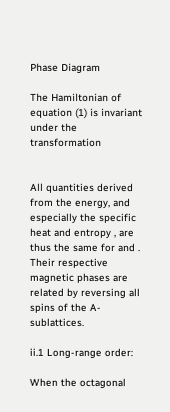Phase Diagram

The Hamiltonian of equation (1) is invariant under the transformation


All quantities derived from the energy, and especially the specific heat and entropy , are thus the same for and . Their respective magnetic phases are related by reversing all spins of the A-sublattices.

ii.1 Long-range order:

When the octagonal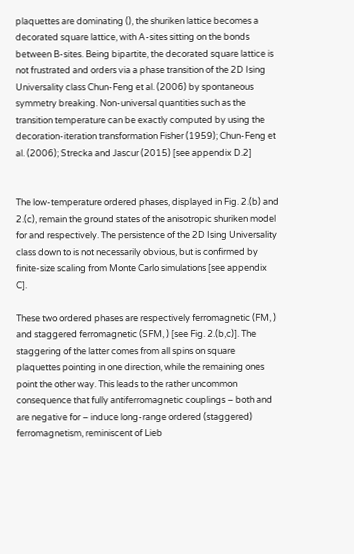plaquettes are dominating (), the shuriken lattice becomes a decorated square lattice, with A-sites sitting on the bonds between B-sites. Being bipartite, the decorated square lattice is not frustrated and orders via a phase transition of the 2D Ising Universality class Chun-Feng et al. (2006) by spontaneous symmetry breaking. Non-universal quantities such as the transition temperature can be exactly computed by using the decoration-iteration transformation Fisher (1959); Chun-Feng et al. (2006); Strecka and Jascur (2015) [see appendix D.2]


The low-temperature ordered phases, displayed in Fig. 2.(b) and 2.(c), remain the ground states of the anisotropic shuriken model for and respectively. The persistence of the 2D Ising Universality class down to is not necessarily obvious, but is confirmed by finite-size scaling from Monte Carlo simulations [see appendix C].

These two ordered phases are respectively ferromagnetic (FM, ) and staggered ferromagnetic (SFM, ) [see Fig. 2.(b,c)]. The staggering of the latter comes from all spins on square plaquettes pointing in one direction, while the remaining ones point the other way. This leads to the rather uncommon consequence that fully antiferromagnetic couplings – both and are negative for – induce long-range ordered (staggered) ferromagnetism, reminiscent of Lieb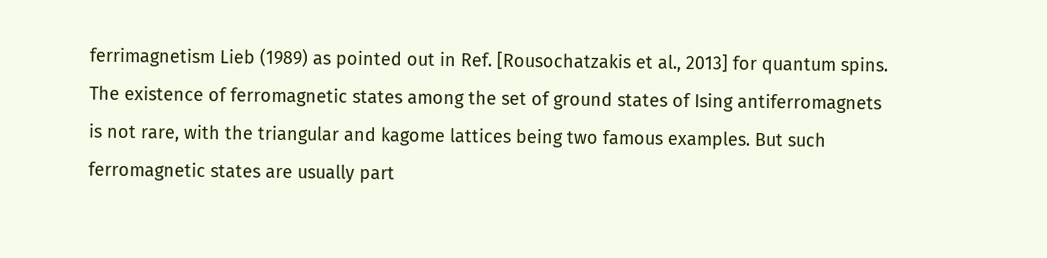ferrimagnetism Lieb (1989) as pointed out in Ref. [Rousochatzakis et al., 2013] for quantum spins. The existence of ferromagnetic states among the set of ground states of Ising antiferromagnets is not rare, with the triangular and kagome lattices being two famous examples. But such ferromagnetic states are usually part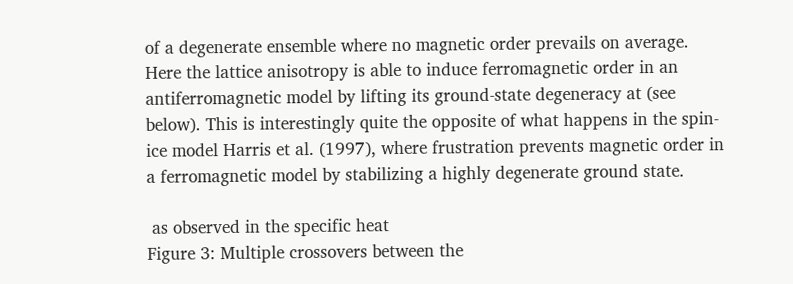of a degenerate ensemble where no magnetic order prevails on average. Here the lattice anisotropy is able to induce ferromagnetic order in an antiferromagnetic model by lifting its ground-state degeneracy at (see below). This is interestingly quite the opposite of what happens in the spin-ice model Harris et al. (1997), where frustration prevents magnetic order in a ferromagnetic model by stabilizing a highly degenerate ground state.

 as observed in the specific heat
Figure 3: Multiple crossovers between the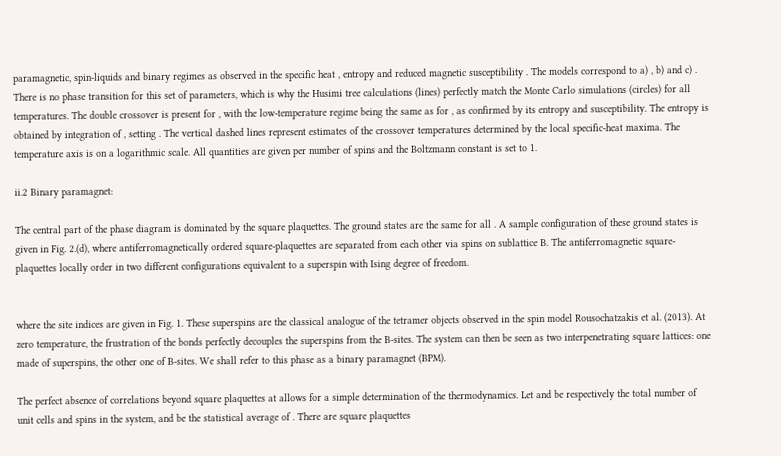paramagnetic, spin-liquids and binary regimes as observed in the specific heat , entropy and reduced magnetic susceptibility . The models correspond to a) , b) and c) . There is no phase transition for this set of parameters, which is why the Husimi tree calculations (lines) perfectly match the Monte Carlo simulations (circles) for all temperatures. The double crossover is present for , with the low-temperature regime being the same as for , as confirmed by its entropy and susceptibility. The entropy is obtained by integration of , setting . The vertical dashed lines represent estimates of the crossover temperatures determined by the local specific-heat maxima. The temperature axis is on a logarithmic scale. All quantities are given per number of spins and the Boltzmann constant is set to 1.

ii.2 Binary paramagnet:

The central part of the phase diagram is dominated by the square plaquettes. The ground states are the same for all . A sample configuration of these ground states is given in Fig. 2.(d), where antiferromagnetically ordered square-plaquettes are separated from each other via spins on sublattice B. The antiferromagnetic square-plaquettes locally order in two different configurations equivalent to a superspin with Ising degree of freedom.


where the site indices are given in Fig. 1. These superspins are the classical analogue of the tetramer objects observed in the spin model Rousochatzakis et al. (2013). At zero temperature, the frustration of the bonds perfectly decouples the superspins from the B-sites. The system can then be seen as two interpenetrating square lattices: one made of superspins, the other one of B-sites. We shall refer to this phase as a binary paramagnet (BPM).

The perfect absence of correlations beyond square plaquettes at allows for a simple determination of the thermodynamics. Let and be respectively the total number of unit cells and spins in the system, and be the statistical average of . There are square plaquettes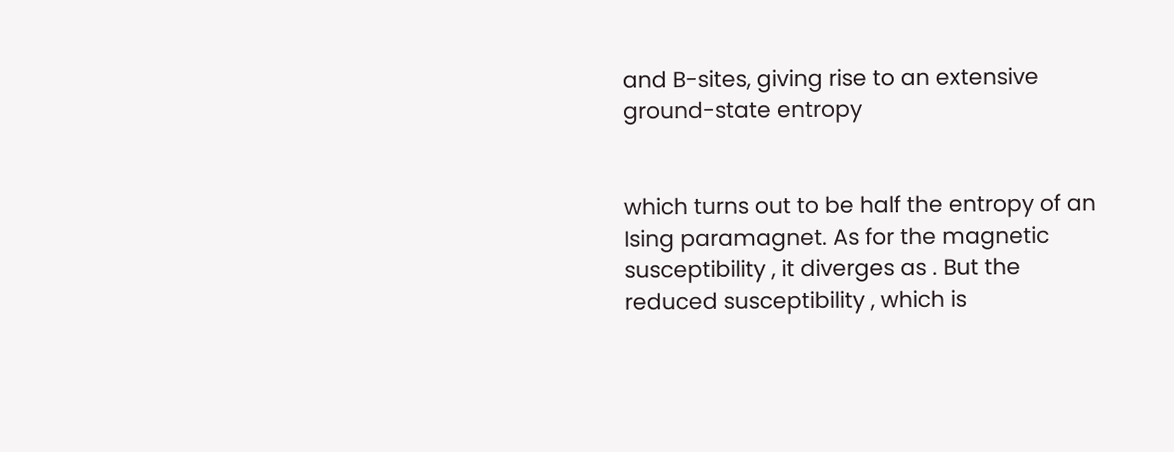and B-sites, giving rise to an extensive ground-state entropy


which turns out to be half the entropy of an Ising paramagnet. As for the magnetic susceptibility , it diverges as . But the reduced susceptibility , which is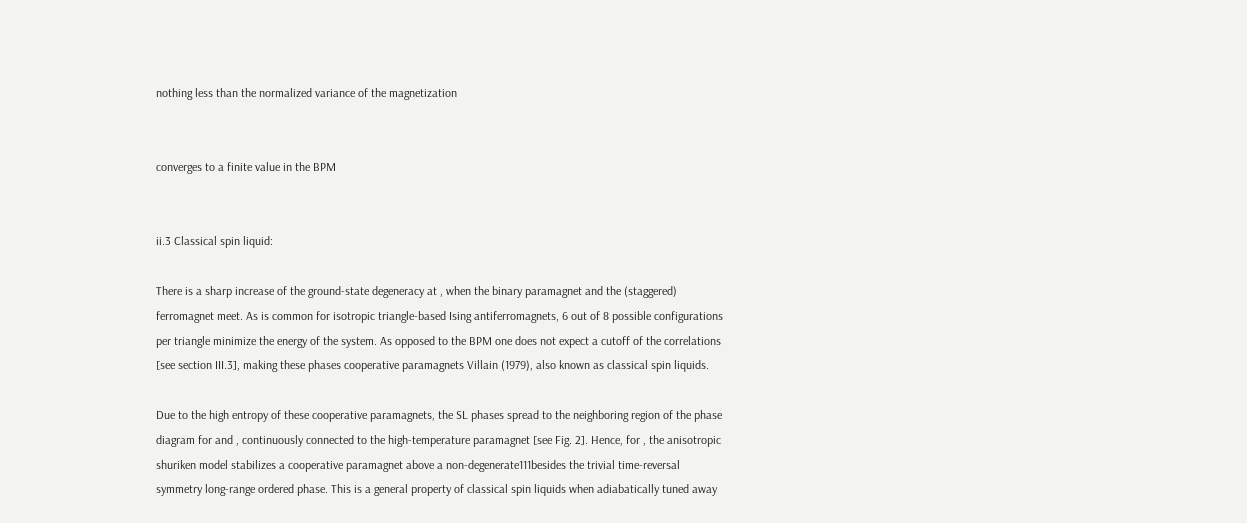nothing less than the normalized variance of the magnetization


converges to a finite value in the BPM


ii.3 Classical spin liquid:

There is a sharp increase of the ground-state degeneracy at , when the binary paramagnet and the (staggered) ferromagnet meet. As is common for isotropic triangle-based Ising antiferromagnets, 6 out of 8 possible configurations per triangle minimize the energy of the system. As opposed to the BPM one does not expect a cutoff of the correlations [see section III.3], making these phases cooperative paramagnets Villain (1979), also known as classical spin liquids.

Due to the high entropy of these cooperative paramagnets, the SL phases spread to the neighboring region of the phase diagram for and , continuously connected to the high-temperature paramagnet [see Fig. 2]. Hence, for , the anisotropic shuriken model stabilizes a cooperative paramagnet above a non-degenerate111besides the trivial time-reversal symmetry long-range ordered phase. This is a general property of classical spin liquids when adiabatically tuned away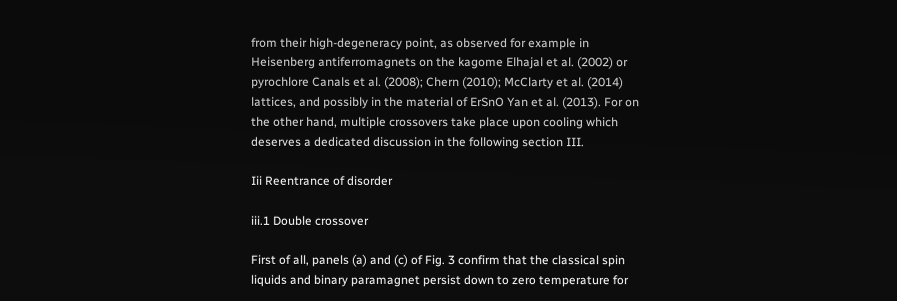from their high-degeneracy point, as observed for example in Heisenberg antiferromagnets on the kagome Elhajal et al. (2002) or pyrochlore Canals et al. (2008); Chern (2010); McClarty et al. (2014) lattices, and possibly in the material of ErSnO Yan et al. (2013). For on the other hand, multiple crossovers take place upon cooling which deserves a dedicated discussion in the following section III.

Iii Reentrance of disorder

iii.1 Double crossover

First of all, panels (a) and (c) of Fig. 3 confirm that the classical spin liquids and binary paramagnet persist down to zero temperature for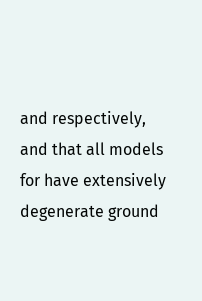and respectively, and that all models for have extensively degenerate ground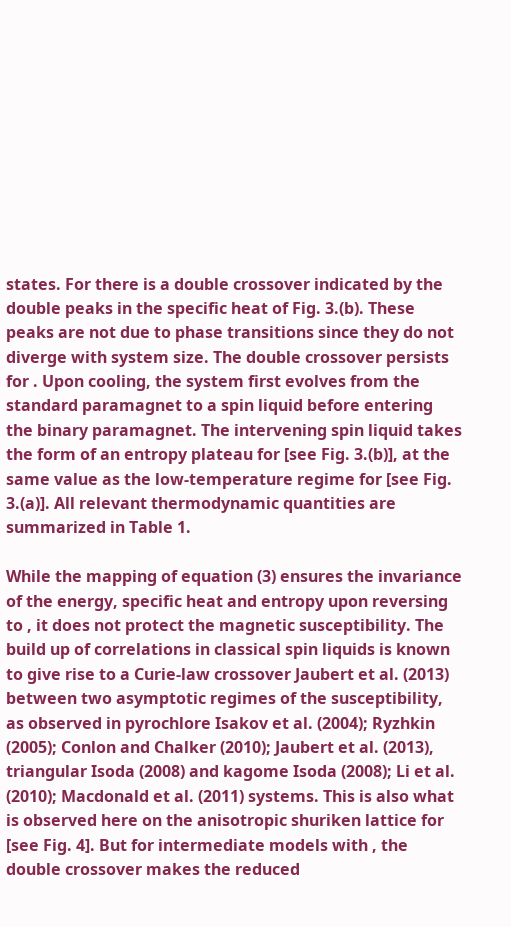states. For there is a double crossover indicated by the double peaks in the specific heat of Fig. 3.(b). These peaks are not due to phase transitions since they do not diverge with system size. The double crossover persists for . Upon cooling, the system first evolves from the standard paramagnet to a spin liquid before entering the binary paramagnet. The intervening spin liquid takes the form of an entropy plateau for [see Fig. 3.(b)], at the same value as the low-temperature regime for [see Fig. 3.(a)]. All relevant thermodynamic quantities are summarized in Table 1.

While the mapping of equation (3) ensures the invariance of the energy, specific heat and entropy upon reversing to , it does not protect the magnetic susceptibility. The build up of correlations in classical spin liquids is known to give rise to a Curie-law crossover Jaubert et al. (2013) between two asymptotic regimes of the susceptibility, as observed in pyrochlore Isakov et al. (2004); Ryzhkin (2005); Conlon and Chalker (2010); Jaubert et al. (2013), triangular Isoda (2008) and kagome Isoda (2008); Li et al. (2010); Macdonald et al. (2011) systems. This is also what is observed here on the anisotropic shuriken lattice for [see Fig. 4]. But for intermediate models with , the double crossover makes the reduced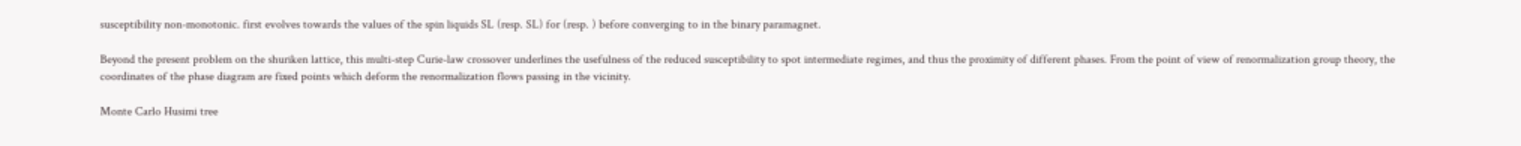susceptibility non-monotonic. first evolves towards the values of the spin liquids SL (resp. SL) for (resp. ) before converging to in the binary paramagnet.

Beyond the present problem on the shuriken lattice, this multi-step Curie-law crossover underlines the usefulness of the reduced susceptibility to spot intermediate regimes, and thus the proximity of different phases. From the point of view of renormalization group theory, the coordinates of the phase diagram are fixed points which deform the renormalization flows passing in the vicinity.

Monte Carlo Husimi tree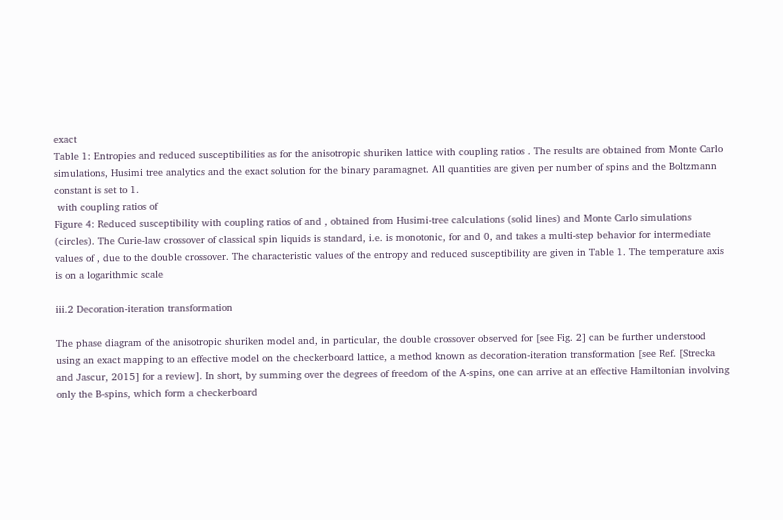exact
Table 1: Entropies and reduced susceptibilities as for the anisotropic shuriken lattice with coupling ratios . The results are obtained from Monte Carlo simulations, Husimi tree analytics and the exact solution for the binary paramagnet. All quantities are given per number of spins and the Boltzmann constant is set to 1.
 with coupling ratios of
Figure 4: Reduced susceptibility with coupling ratios of and , obtained from Husimi-tree calculations (solid lines) and Monte Carlo simulations (circles). The Curie-law crossover of classical spin liquids is standard, i.e. is monotonic, for and 0, and takes a multi-step behavior for intermediate values of , due to the double crossover. The characteristic values of the entropy and reduced susceptibility are given in Table 1. The temperature axis is on a logarithmic scale

iii.2 Decoration-iteration transformation

The phase diagram of the anisotropic shuriken model and, in particular, the double crossover observed for [see Fig. 2] can be further understood using an exact mapping to an effective model on the checkerboard lattice, a method known as decoration-iteration transformation [see Ref. [Strecka and Jascur, 2015] for a review]. In short, by summing over the degrees of freedom of the A-spins, one can arrive at an effective Hamiltonian involving only the B-spins, which form a checkerboard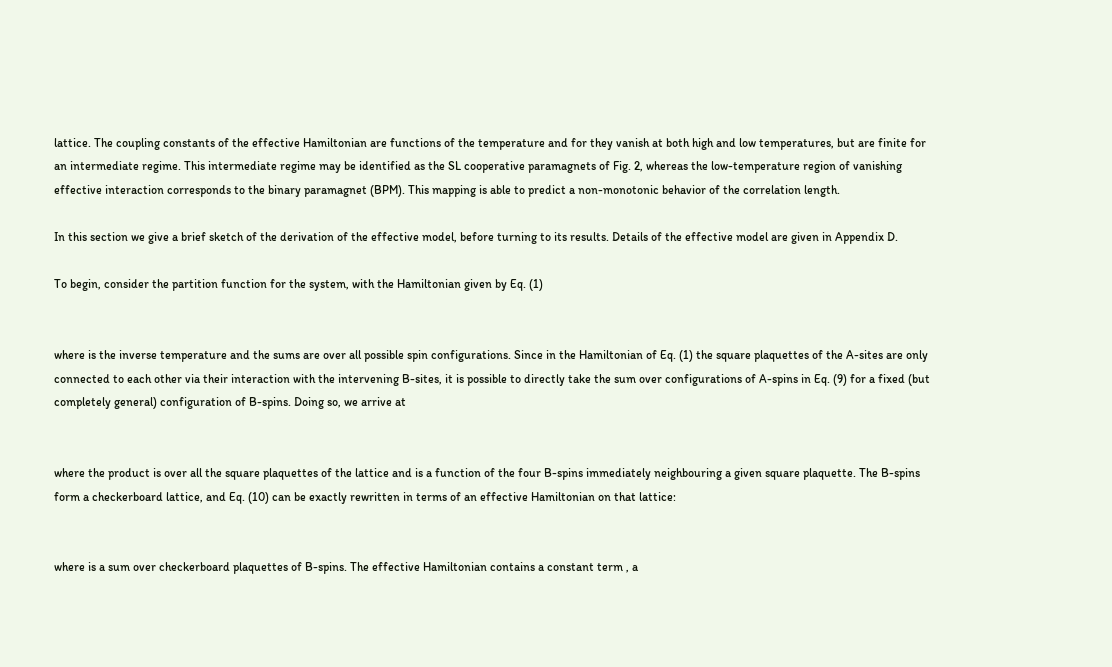lattice. The coupling constants of the effective Hamiltonian are functions of the temperature and for they vanish at both high and low temperatures, but are finite for an intermediate regime. This intermediate regime may be identified as the SL cooperative paramagnets of Fig. 2, whereas the low-temperature region of vanishing effective interaction corresponds to the binary paramagnet (BPM). This mapping is able to predict a non-monotonic behavior of the correlation length.

In this section we give a brief sketch of the derivation of the effective model, before turning to its results. Details of the effective model are given in Appendix D.

To begin, consider the partition function for the system, with the Hamiltonian given by Eq. (1)


where is the inverse temperature and the sums are over all possible spin configurations. Since in the Hamiltonian of Eq. (1) the square plaquettes of the A-sites are only connected to each other via their interaction with the intervening B-sites, it is possible to directly take the sum over configurations of A-spins in Eq. (9) for a fixed (but completely general) configuration of B-spins. Doing so, we arrive at


where the product is over all the square plaquettes of the lattice and is a function of the four B-spins immediately neighbouring a given square plaquette. The B-spins form a checkerboard lattice, and Eq. (10) can be exactly rewritten in terms of an effective Hamiltonian on that lattice:


where is a sum over checkerboard plaquettes of B-spins. The effective Hamiltonian contains a constant term , a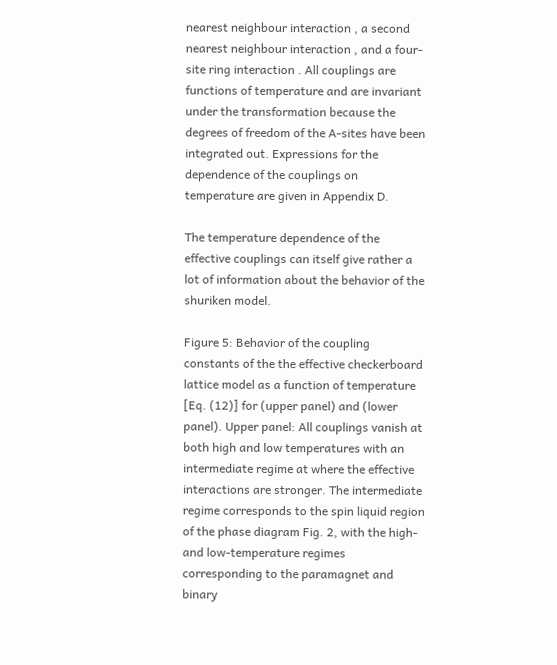nearest neighbour interaction , a second nearest neighbour interaction , and a four-site ring interaction . All couplings are functions of temperature and are invariant under the transformation because the degrees of freedom of the A-sites have been integrated out. Expressions for the dependence of the couplings on temperature are given in Appendix D.

The temperature dependence of the effective couplings can itself give rather a lot of information about the behavior of the shuriken model.

Figure 5: Behavior of the coupling constants of the the effective checkerboard lattice model as a function of temperature [Eq. (12)] for (upper panel) and (lower panel). Upper panel: All couplings vanish at both high and low temperatures with an intermediate regime at where the effective interactions are stronger. The intermediate regime corresponds to the spin liquid region of the phase diagram Fig. 2, with the high- and low-temperature regimes corresponding to the paramagnet and binary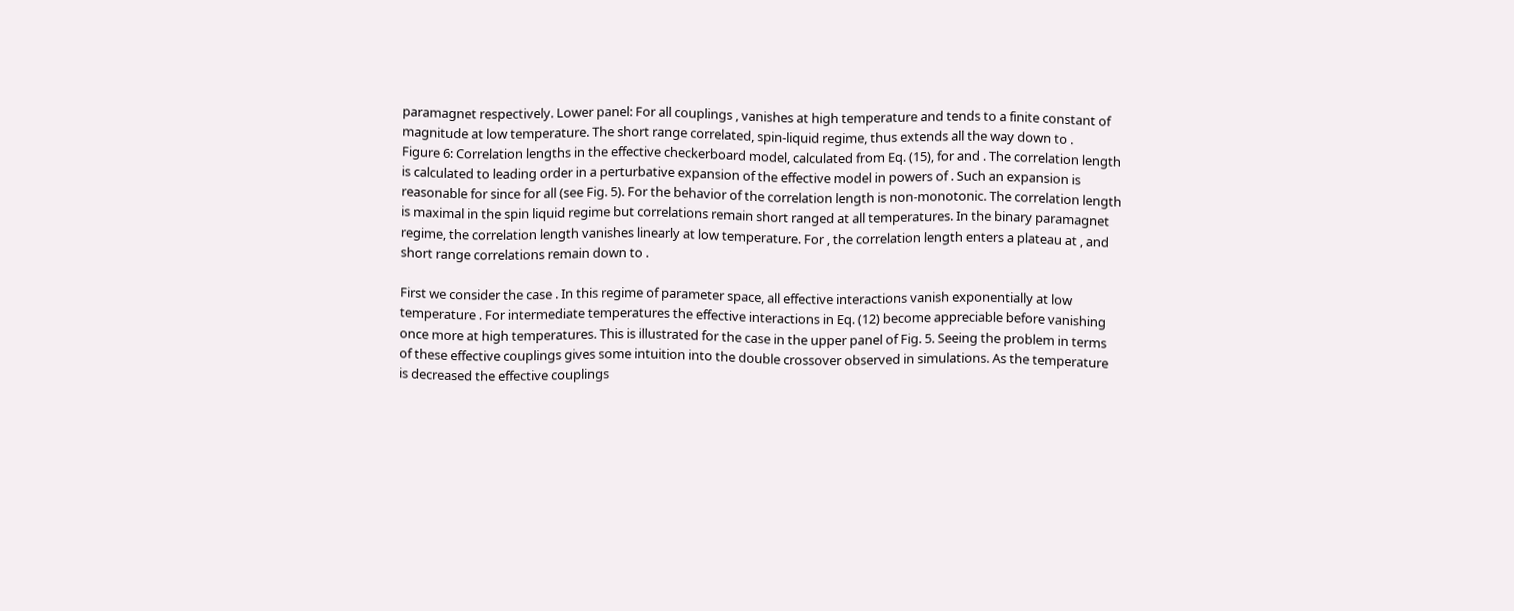paramagnet respectively. Lower panel: For all couplings , vanishes at high temperature and tends to a finite constant of magnitude at low temperature. The short range correlated, spin-liquid regime, thus extends all the way down to .
Figure 6: Correlation lengths in the effective checkerboard model, calculated from Eq. (15), for and . The correlation length is calculated to leading order in a perturbative expansion of the effective model in powers of . Such an expansion is reasonable for since for all (see Fig. 5). For the behavior of the correlation length is non-monotonic. The correlation length is maximal in the spin liquid regime but correlations remain short ranged at all temperatures. In the binary paramagnet regime, the correlation length vanishes linearly at low temperature. For , the correlation length enters a plateau at , and short range correlations remain down to .

First we consider the case . In this regime of parameter space, all effective interactions vanish exponentially at low temperature . For intermediate temperatures the effective interactions in Eq. (12) become appreciable before vanishing once more at high temperatures. This is illustrated for the case in the upper panel of Fig. 5. Seeing the problem in terms of these effective couplings gives some intuition into the double crossover observed in simulations. As the temperature is decreased the effective couplings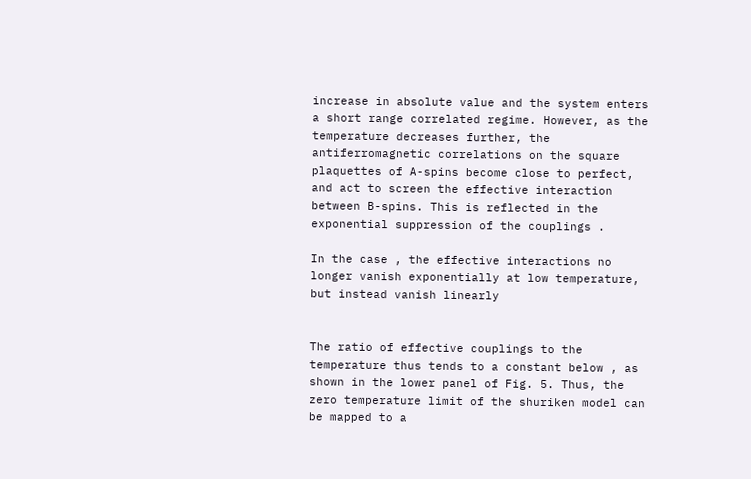increase in absolute value and the system enters a short range correlated regime. However, as the temperature decreases further, the antiferromagnetic correlations on the square plaquettes of A-spins become close to perfect, and act to screen the effective interaction between B-spins. This is reflected in the exponential suppression of the couplings .

In the case , the effective interactions no longer vanish exponentially at low temperature, but instead vanish linearly


The ratio of effective couplings to the temperature thus tends to a constant below , as shown in the lower panel of Fig. 5. Thus, the zero temperature limit of the shuriken model can be mapped to a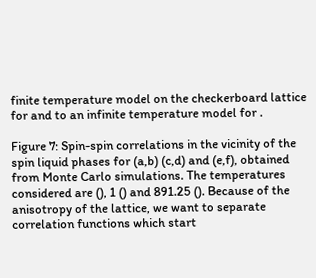finite temperature model on the checkerboard lattice for and to an infinite temperature model for .

Figure 7: Spin-spin correlations in the vicinity of the spin liquid phases for (a,b) (c,d) and (e,f), obtained from Monte Carlo simulations. The temperatures considered are (), 1 () and 891.25 (). Because of the anisotropy of the lattice, we want to separate correlation functions which start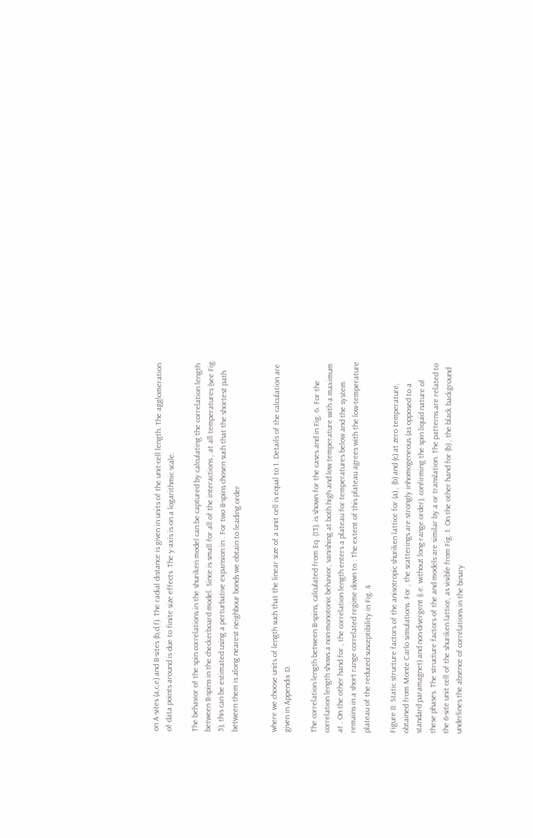on A-sites (a,c,e) and B-sites (b,d,f). The radial distance is given in units of the unit-cell length. The agglomeration of data points around is due to finite size effects. The y-axis is on a logarithmic scale.

The behavior of the spin correlations in the shuriken model can be captured by calculating the correlation length between B-spins in the checkerboard model. Since is small for all of the interactions , at all temperatures (see Fig. 5), this can be estimated using a perturbative expansion in . For two B-spins chosen such that the shortest path between them is along nearest neighbour bonds we obtain to leading order


where we choose units of length such that the linear size of a unit cell is equal to 1. Details of the calculation are given in Appendix D.

The correlation length between B-spins, calculated from Eq. (15), is shown for the cases and in Fig. 6. For the correlation length shows a non-monotonic behavior, vanishing at both high and low temperature with a maximum at . On the other hand for , the correlation length enters a plateau for temperatures below and the system remains in a short range correlated regime down to . The extent of this plateau agrees with the low-temperature plateau of the reduced susceptibility in Fig. 4

Figure 8: Static structure factors of the anisotropic shuriken lattice for (a) , (b) and (c) at zero temperature, obtained from Monte Carlo simulations. For , the scatterings are strongly inhomogeneous (as opposed to a standard paramagnet) and non-divergent (i.e. without long-range order), confirming the spin liquid nature of these phases. The structure factors of the and models are similar by a or translation. The patterns are related to the 6-site unit cell of the shuriken lattice, as visible from Fig. 1. On the other hand for (b) , the black background underlines the absence of correlations in the binary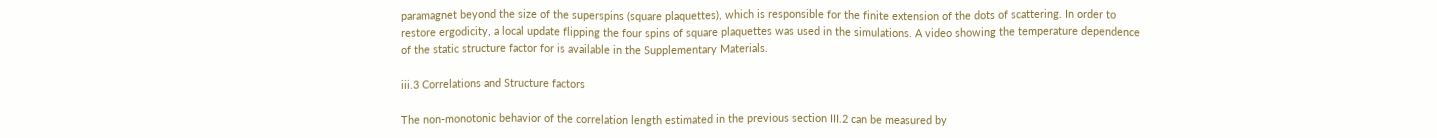paramagnet beyond the size of the superspins (square plaquettes), which is responsible for the finite extension of the dots of scattering. In order to restore ergodicity, a local update flipping the four spins of square plaquettes was used in the simulations. A video showing the temperature dependence of the static structure factor for is available in the Supplementary Materials.

iii.3 Correlations and Structure factors

The non-monotonic behavior of the correlation length estimated in the previous section III.2 can be measured by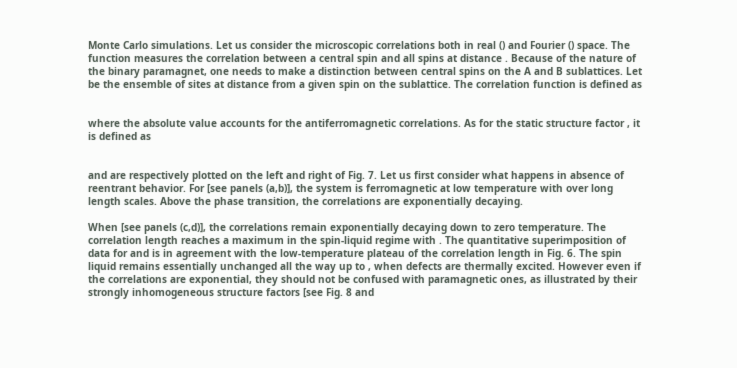Monte Carlo simulations. Let us consider the microscopic correlations both in real () and Fourier () space. The function measures the correlation between a central spin and all spins at distance . Because of the nature of the binary paramagnet, one needs to make a distinction between central spins on the A and B sublattices. Let be the ensemble of sites at distance from a given spin on the sublattice. The correlation function is defined as


where the absolute value accounts for the antiferromagnetic correlations. As for the static structure factor , it is defined as


and are respectively plotted on the left and right of Fig. 7. Let us first consider what happens in absence of reentrant behavior. For [see panels (a,b)], the system is ferromagnetic at low temperature with over long length scales. Above the phase transition, the correlations are exponentially decaying.

When [see panels (c,d)], the correlations remain exponentially decaying down to zero temperature. The correlation length reaches a maximum in the spin-liquid regime with . The quantitative superimposition of data for and is in agreement with the low-temperature plateau of the correlation length in Fig. 6. The spin liquid remains essentially unchanged all the way up to , when defects are thermally excited. However even if the correlations are exponential, they should not be confused with paramagnetic ones, as illustrated by their strongly inhomogeneous structure factors [see Fig. 8 and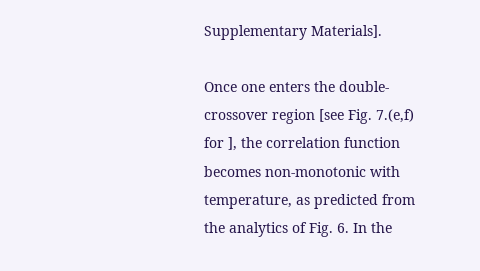Supplementary Materials].

Once one enters the double-crossover region [see Fig. 7.(e,f) for ], the correlation function becomes non-monotonic with temperature, as predicted from the analytics of Fig. 6. In the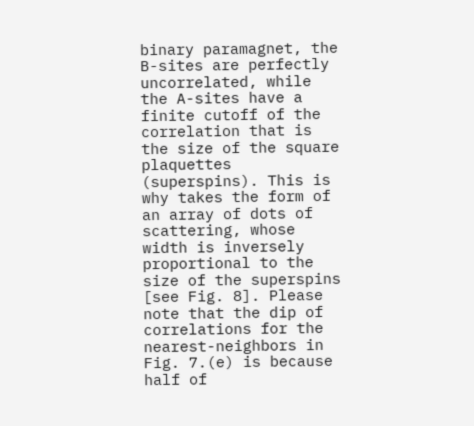binary paramagnet, the B-sites are perfectly uncorrelated, while the A-sites have a finite cutoff of the correlation that is the size of the square plaquettes (superspins). This is why takes the form of an array of dots of scattering, whose width is inversely proportional to the size of the superspins [see Fig. 8]. Please note that the dip of correlations for the nearest-neighbors in Fig. 7.(e) is because half of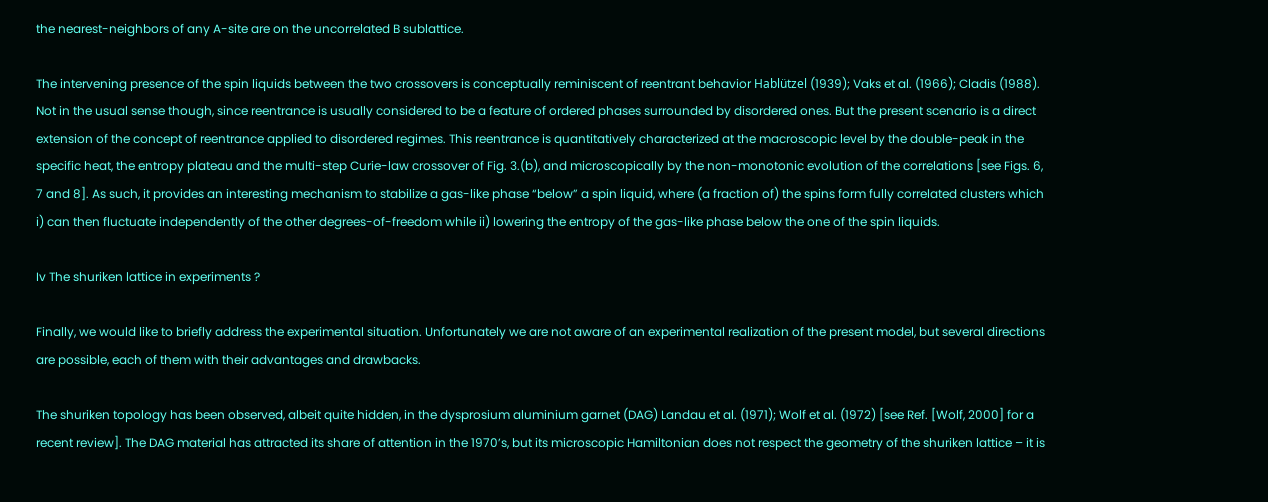the nearest-neighbors of any A-site are on the uncorrelated B sublattice.

The intervening presence of the spin liquids between the two crossovers is conceptually reminiscent of reentrant behavior Hablützel (1939); Vaks et al. (1966); Cladis (1988). Not in the usual sense though, since reentrance is usually considered to be a feature of ordered phases surrounded by disordered ones. But the present scenario is a direct extension of the concept of reentrance applied to disordered regimes. This reentrance is quantitatively characterized at the macroscopic level by the double-peak in the specific heat, the entropy plateau and the multi-step Curie-law crossover of Fig. 3.(b), and microscopically by the non-monotonic evolution of the correlations [see Figs. 6, 7 and 8]. As such, it provides an interesting mechanism to stabilize a gas-like phase “below” a spin liquid, where (a fraction of) the spins form fully correlated clusters which i) can then fluctuate independently of the other degrees-of-freedom while ii) lowering the entropy of the gas-like phase below the one of the spin liquids.

Iv The shuriken lattice in experiments ?

Finally, we would like to briefly address the experimental situation. Unfortunately we are not aware of an experimental realization of the present model, but several directions are possible, each of them with their advantages and drawbacks.

The shuriken topology has been observed, albeit quite hidden, in the dysprosium aluminium garnet (DAG) Landau et al. (1971); Wolf et al. (1972) [see Ref. [Wolf, 2000] for a recent review]. The DAG material has attracted its share of attention in the 1970’s, but its microscopic Hamiltonian does not respect the geometry of the shuriken lattice – it is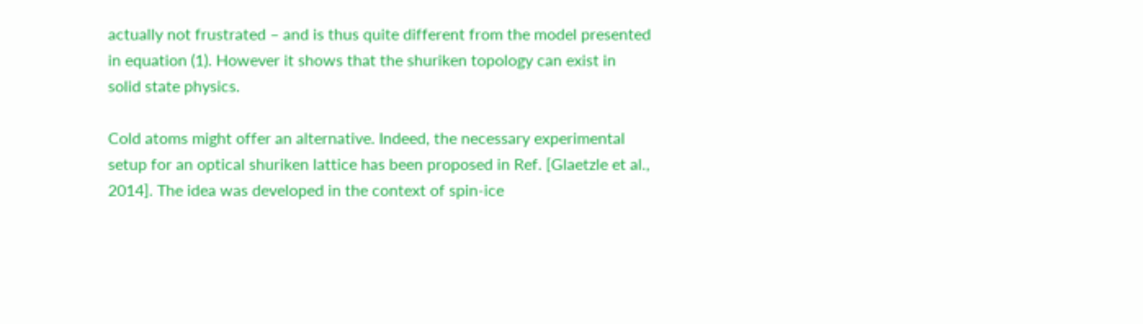actually not frustrated – and is thus quite different from the model presented in equation (1). However it shows that the shuriken topology can exist in solid state physics.

Cold atoms might offer an alternative. Indeed, the necessary experimental setup for an optical shuriken lattice has been proposed in Ref. [Glaetzle et al., 2014]. The idea was developed in the context of spin-ice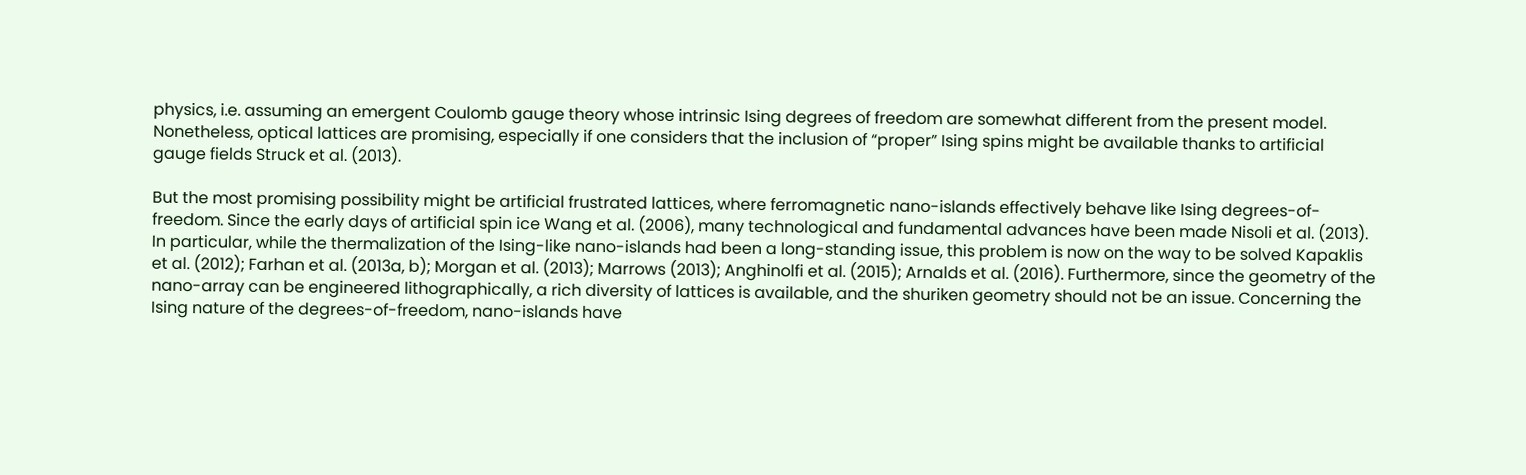physics, i.e. assuming an emergent Coulomb gauge theory whose intrinsic Ising degrees of freedom are somewhat different from the present model. Nonetheless, optical lattices are promising, especially if one considers that the inclusion of “proper” Ising spins might be available thanks to artificial gauge fields Struck et al. (2013).

But the most promising possibility might be artificial frustrated lattices, where ferromagnetic nano-islands effectively behave like Ising degrees-of-freedom. Since the early days of artificial spin ice Wang et al. (2006), many technological and fundamental advances have been made Nisoli et al. (2013). In particular, while the thermalization of the Ising-like nano-islands had been a long-standing issue, this problem is now on the way to be solved Kapaklis et al. (2012); Farhan et al. (2013a, b); Morgan et al. (2013); Marrows (2013); Anghinolfi et al. (2015); Arnalds et al. (2016). Furthermore, since the geometry of the nano-array can be engineered lithographically, a rich diversity of lattices is available, and the shuriken geometry should not be an issue. Concerning the Ising nature of the degrees-of-freedom, nano-islands have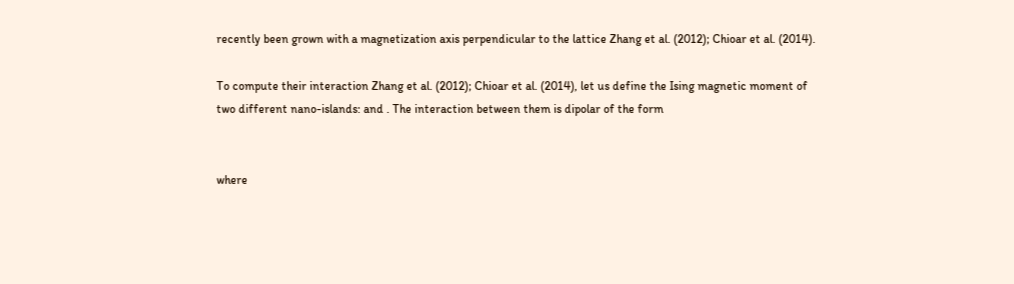recently been grown with a magnetization axis perpendicular to the lattice Zhang et al. (2012); Chioar et al. (2014).

To compute their interaction Zhang et al. (2012); Chioar et al. (2014), let us define the Ising magnetic moment of two different nano-islands: and . The interaction between them is dipolar of the form


where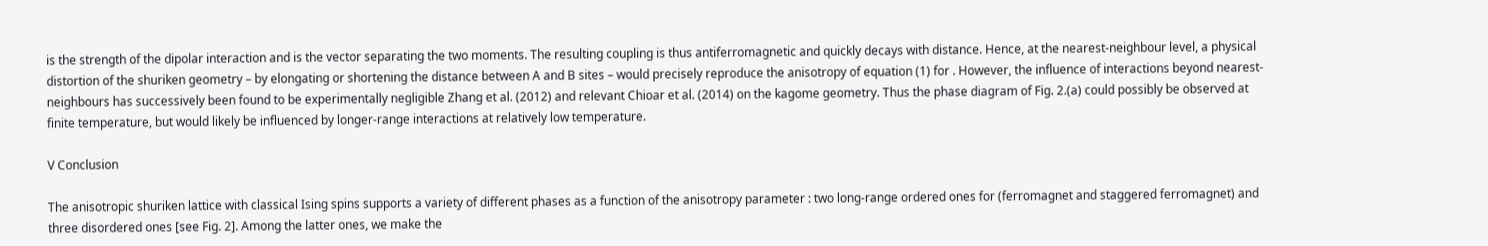is the strength of the dipolar interaction and is the vector separating the two moments. The resulting coupling is thus antiferromagnetic and quickly decays with distance. Hence, at the nearest-neighbour level, a physical distortion of the shuriken geometry – by elongating or shortening the distance between A and B sites – would precisely reproduce the anisotropy of equation (1) for . However, the influence of interactions beyond nearest-neighbours has successively been found to be experimentally negligible Zhang et al. (2012) and relevant Chioar et al. (2014) on the kagome geometry. Thus the phase diagram of Fig. 2.(a) could possibly be observed at finite temperature, but would likely be influenced by longer-range interactions at relatively low temperature.

V Conclusion

The anisotropic shuriken lattice with classical Ising spins supports a variety of different phases as a function of the anisotropy parameter : two long-range ordered ones for (ferromagnet and staggered ferromagnet) and three disordered ones [see Fig. 2]. Among the latter ones, we make the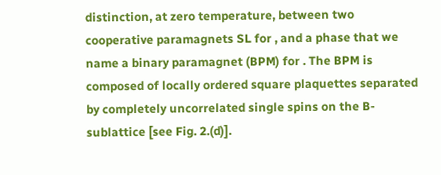distinction, at zero temperature, between two cooperative paramagnets SL for , and a phase that we name a binary paramagnet (BPM) for . The BPM is composed of locally ordered square plaquettes separated by completely uncorrelated single spins on the B-sublattice [see Fig. 2.(d)].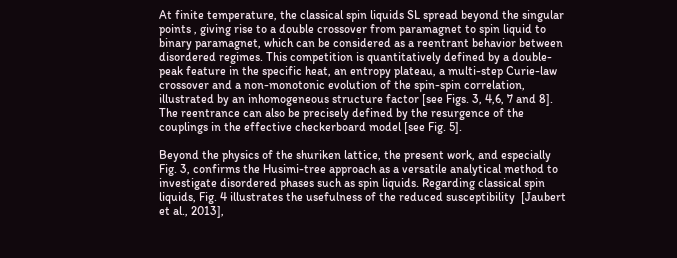At finite temperature, the classical spin liquids SL spread beyond the singular points , giving rise to a double crossover from paramagnet to spin liquid to binary paramagnet, which can be considered as a reentrant behavior between disordered regimes. This competition is quantitatively defined by a double-peak feature in the specific heat, an entropy plateau, a multi-step Curie-law crossover and a non-monotonic evolution of the spin-spin correlation, illustrated by an inhomogeneous structure factor [see Figs. 3, 4,6, 7 and 8]. The reentrance can also be precisely defined by the resurgence of the couplings in the effective checkerboard model [see Fig. 5].

Beyond the physics of the shuriken lattice, the present work, and especially Fig. 3, confirms the Husimi-tree approach as a versatile analytical method to investigate disordered phases such as spin liquids. Regarding classical spin liquids, Fig. 4 illustrates the usefulness of the reduced susceptibility  [Jaubert et al., 2013],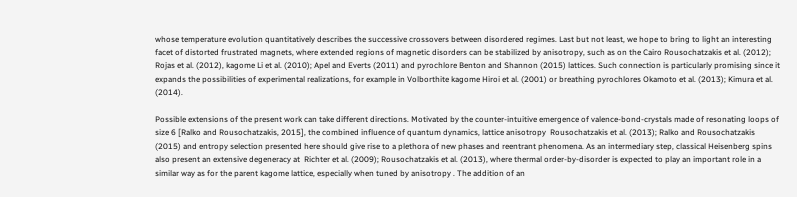whose temperature evolution quantitatively describes the successive crossovers between disordered regimes. Last but not least, we hope to bring to light an interesting facet of distorted frustrated magnets, where extended regions of magnetic disorders can be stabilized by anisotropy, such as on the Cairo Rousochatzakis et al. (2012); Rojas et al. (2012), kagome Li et al. (2010); Apel and Everts (2011) and pyrochlore Benton and Shannon (2015) lattices. Such connection is particularly promising since it expands the possibilities of experimental realizations, for example in Volborthite kagome Hiroi et al. (2001) or breathing pyrochlores Okamoto et al. (2013); Kimura et al. (2014).

Possible extensions of the present work can take different directions. Motivated by the counter-intuitive emergence of valence-bond-crystals made of resonating loops of size 6 [Ralko and Rousochatzakis, 2015], the combined influence of quantum dynamics, lattice anisotropy  Rousochatzakis et al. (2013); Ralko and Rousochatzakis (2015) and entropy selection presented here should give rise to a plethora of new phases and reentrant phenomena. As an intermediary step, classical Heisenberg spins also present an extensive degeneracy at  Richter et al. (2009); Rousochatzakis et al. (2013), where thermal order-by-disorder is expected to play an important role in a similar way as for the parent kagome lattice, especially when tuned by anisotropy . The addition of an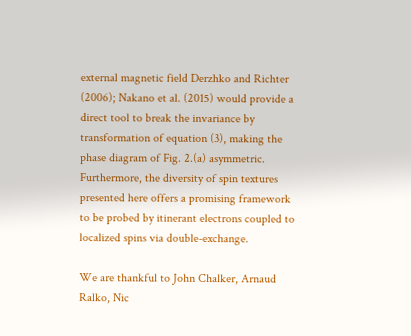external magnetic field Derzhko and Richter (2006); Nakano et al. (2015) would provide a direct tool to break the invariance by transformation of equation (3), making the phase diagram of Fig. 2.(a) asymmetric. Furthermore, the diversity of spin textures presented here offers a promising framework to be probed by itinerant electrons coupled to localized spins via double-exchange.

We are thankful to John Chalker, Arnaud Ralko, Nic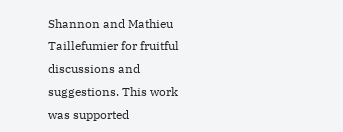Shannon and Mathieu Taillefumier for fruitful discussions and suggestions. This work was supported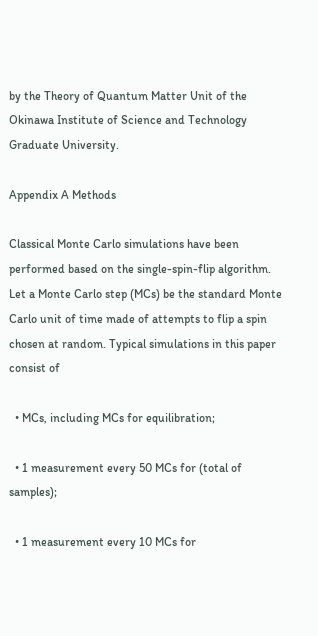by the Theory of Quantum Matter Unit of the Okinawa Institute of Science and Technology Graduate University.

Appendix A Methods

Classical Monte Carlo simulations have been performed based on the single-spin-flip algorithm. Let a Monte Carlo step (MCs) be the standard Monte Carlo unit of time made of attempts to flip a spin chosen at random. Typical simulations in this paper consist of

  • MCs, including MCs for equilibration;

  • 1 measurement every 50 MCs for (total of samples);

  • 1 measurement every 10 MCs for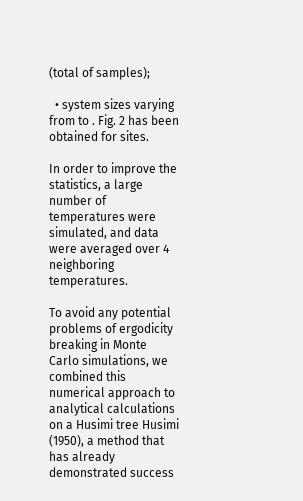(total of samples);

  • system sizes varying from to . Fig. 2 has been obtained for sites.

In order to improve the statistics, a large number of temperatures were simulated, and data were averaged over 4 neighboring temperatures.

To avoid any potential problems of ergodicity breaking in Monte Carlo simulations, we combined this numerical approach to analytical calculations on a Husimi tree Husimi (1950), a method that has already demonstrated success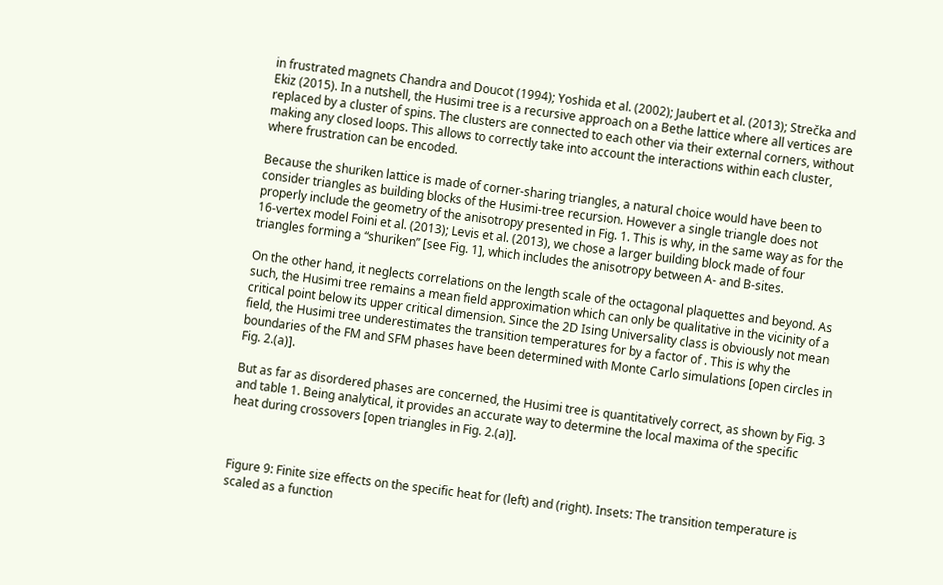in frustrated magnets Chandra and Doucot (1994); Yoshida et al. (2002); Jaubert et al. (2013); Strečka and Ekiz (2015). In a nutshell, the Husimi tree is a recursive approach on a Bethe lattice where all vertices are replaced by a cluster of spins. The clusters are connected to each other via their external corners, without making any closed loops. This allows to correctly take into account the interactions within each cluster, where frustration can be encoded.

Because the shuriken lattice is made of corner-sharing triangles, a natural choice would have been to consider triangles as building blocks of the Husimi-tree recursion. However a single triangle does not properly include the geometry of the anisotropy presented in Fig. 1. This is why, in the same way as for the 16-vertex model Foini et al. (2013); Levis et al. (2013), we chose a larger building block made of four triangles forming a “shuriken” [see Fig. 1], which includes the anisotropy between A- and B-sites.

On the other hand, it neglects correlations on the length scale of the octagonal plaquettes and beyond. As such, the Husimi tree remains a mean field approximation which can only be qualitative in the vicinity of a critical point below its upper critical dimension. Since the 2D Ising Universality class is obviously not mean field, the Husimi tree underestimates the transition temperatures for by a factor of . This is why the boundaries of the FM and SFM phases have been determined with Monte Carlo simulations [open circles in Fig. 2.(a)].

But as far as disordered phases are concerned, the Husimi tree is quantitatively correct, as shown by Fig. 3 and table 1. Being analytical, it provides an accurate way to determine the local maxima of the specific heat during crossovers [open triangles in Fig. 2.(a)].



Figure 9: Finite size effects on the specific heat for (left) and (right). Insets: The transition temperature is scaled as a function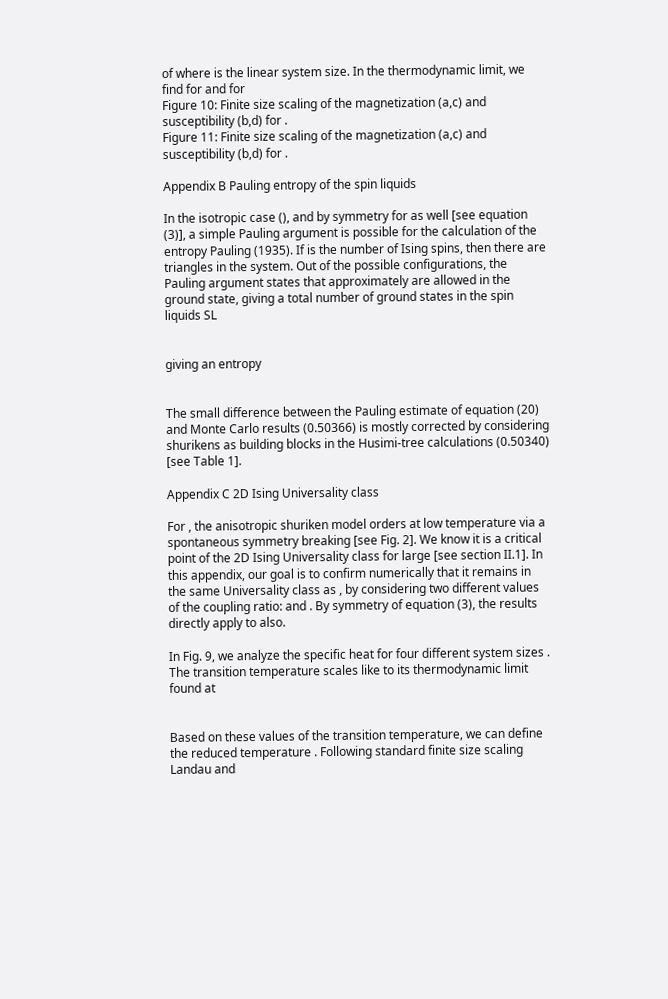of where is the linear system size. In the thermodynamic limit, we find for and for
Figure 10: Finite size scaling of the magnetization (a,c) and susceptibility (b,d) for .
Figure 11: Finite size scaling of the magnetization (a,c) and susceptibility (b,d) for .

Appendix B Pauling entropy of the spin liquids

In the isotropic case (), and by symmetry for as well [see equation (3)], a simple Pauling argument is possible for the calculation of the entropy Pauling (1935). If is the number of Ising spins, then there are triangles in the system. Out of the possible configurations, the Pauling argument states that approximately are allowed in the ground state, giving a total number of ground states in the spin liquids SL


giving an entropy


The small difference between the Pauling estimate of equation (20) and Monte Carlo results (0.50366) is mostly corrected by considering shurikens as building blocks in the Husimi-tree calculations (0.50340) [see Table 1].

Appendix C 2D Ising Universality class

For , the anisotropic shuriken model orders at low temperature via a spontaneous symmetry breaking [see Fig. 2]. We know it is a critical point of the 2D Ising Universality class for large [see section II.1]. In this appendix, our goal is to confirm numerically that it remains in the same Universality class as , by considering two different values of the coupling ratio: and . By symmetry of equation (3), the results directly apply to also.

In Fig. 9, we analyze the specific heat for four different system sizes . The transition temperature scales like to its thermodynamic limit found at


Based on these values of the transition temperature, we can define the reduced temperature . Following standard finite size scaling Landau and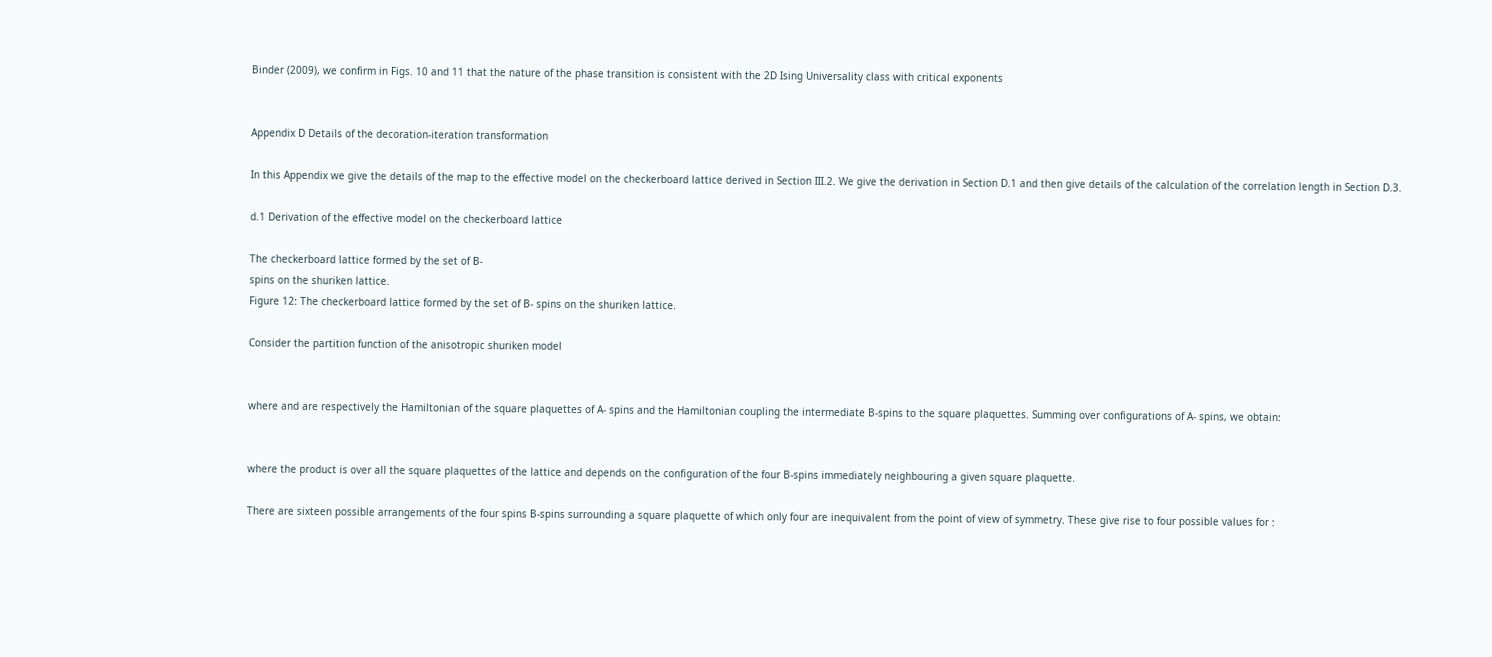Binder (2009), we confirm in Figs. 10 and 11 that the nature of the phase transition is consistent with the 2D Ising Universality class with critical exponents


Appendix D Details of the decoration-iteration transformation

In this Appendix we give the details of the map to the effective model on the checkerboard lattice derived in Section III.2. We give the derivation in Section D.1 and then give details of the calculation of the correlation length in Section D.3.

d.1 Derivation of the effective model on the checkerboard lattice

The checkerboard lattice formed by the set of B-
spins on the shuriken lattice.
Figure 12: The checkerboard lattice formed by the set of B- spins on the shuriken lattice.

Consider the partition function of the anisotropic shuriken model


where and are respectively the Hamiltonian of the square plaquettes of A- spins and the Hamiltonian coupling the intermediate B-spins to the square plaquettes. Summing over configurations of A- spins, we obtain:


where the product is over all the square plaquettes of the lattice and depends on the configuration of the four B-spins immediately neighbouring a given square plaquette.

There are sixteen possible arrangements of the four spins B-spins surrounding a square plaquette of which only four are inequivalent from the point of view of symmetry. These give rise to four possible values for :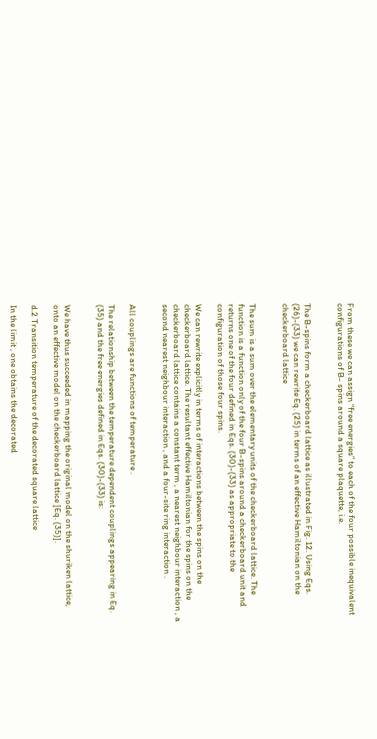From these we can assign “free energies” to each of the four possible inequivalent configurations of B- spins around a square plaquette, i.e.


The B-spins form a checkerboard lattice as illustrated in Fig. 12. Using Eqs. (26)-(33) we can rewrite Eq. (25) in terms of an effective Hamiltonian on the checkerboard lattice


The sum is a sum over the elementary units of the checkerboard lattice. The function is a function only of the four B-spins around a checkerboard unit and returns one of the four defined in Eqs. (30)-(33) as appropriate to the configuration of those four spins.

We can rewrite explicitly in terms of interactions between the spins on the checkerboard lattice. The resultant effective Hamiltonian for the spins on the checkerboard lattice contains a constant term , a nearest neighbour interaction , a second nearest neighbour interaction , and a four-site ring interaction .


All couplings are functions of temperature .

The relationship between the temperature dependent couplings appearing in Eq. (35) and the free energies defined in Eqs. (30)-(33) is:


We have thus succeeded in mapping the original model on the shuriken lattice, onto an effective model on the checkerboard lattice [Eq. (35)].

d.2 Transition temperature of the decorated square lattice

In the limit , one obtains the decorated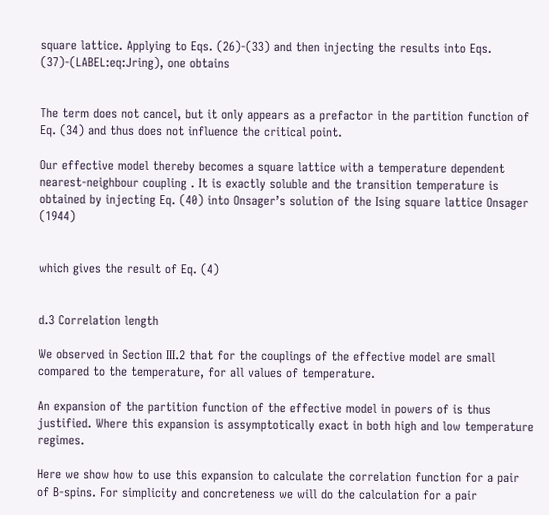square lattice. Applying to Eqs. (26)-(33) and then injecting the results into Eqs. (37)-(LABEL:eq:Jring), one obtains


The term does not cancel, but it only appears as a prefactor in the partition function of Eq. (34) and thus does not influence the critical point.

Our effective model thereby becomes a square lattice with a temperature dependent nearest-neighbour coupling . It is exactly soluble and the transition temperature is obtained by injecting Eq. (40) into Onsager’s solution of the Ising square lattice Onsager (1944)


which gives the result of Eq. (4)


d.3 Correlation length

We observed in Section III.2 that for the couplings of the effective model are small compared to the temperature, for all values of temperature.

An expansion of the partition function of the effective model in powers of is thus justified. Where this expansion is assymptotically exact in both high and low temperature regimes.

Here we show how to use this expansion to calculate the correlation function for a pair of B-spins. For simplicity and concreteness we will do the calculation for a pair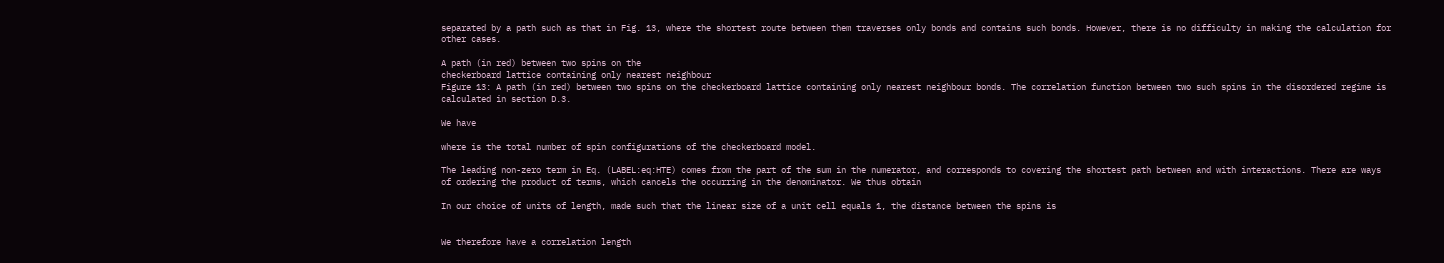separated by a path such as that in Fig. 13, where the shortest route between them traverses only bonds and contains such bonds. However, there is no difficulty in making the calculation for other cases.

A path (in red) between two spins on the
checkerboard lattice containing only nearest neighbour
Figure 13: A path (in red) between two spins on the checkerboard lattice containing only nearest neighbour bonds. The correlation function between two such spins in the disordered regime is calculated in section D.3.

We have

where is the total number of spin configurations of the checkerboard model.

The leading non-zero term in Eq. (LABEL:eq:HTE) comes from the part of the sum in the numerator, and corresponds to covering the shortest path between and with interactions. There are ways of ordering the product of terms, which cancels the occurring in the denominator. We thus obtain

In our choice of units of length, made such that the linear size of a unit cell equals 1, the distance between the spins is


We therefore have a correlation length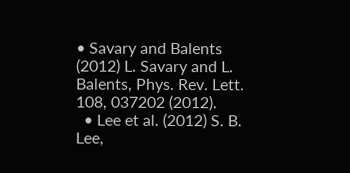• Savary and Balents (2012) L. Savary and L. Balents, Phys. Rev. Lett. 108, 037202 (2012).
  • Lee et al. (2012) S. B. Lee,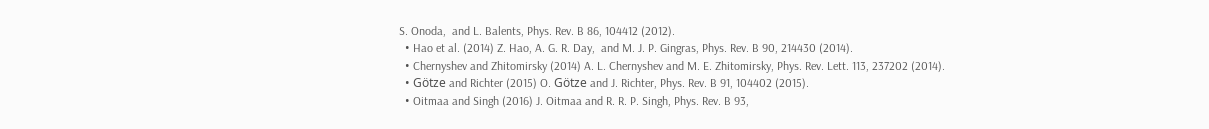S. Onoda,  and L. Balents, Phys. Rev. B 86, 104412 (2012).
  • Hao et al. (2014) Z. Hao, A. G. R. Day,  and M. J. P. Gingras, Phys. Rev. B 90, 214430 (2014).
  • Chernyshev and Zhitomirsky (2014) A. L. Chernyshev and M. E. Zhitomirsky, Phys. Rev. Lett. 113, 237202 (2014).
  • Götze and Richter (2015) O. Götze and J. Richter, Phys. Rev. B 91, 104402 (2015).
  • Oitmaa and Singh (2016) J. Oitmaa and R. R. P. Singh, Phys. Rev. B 93,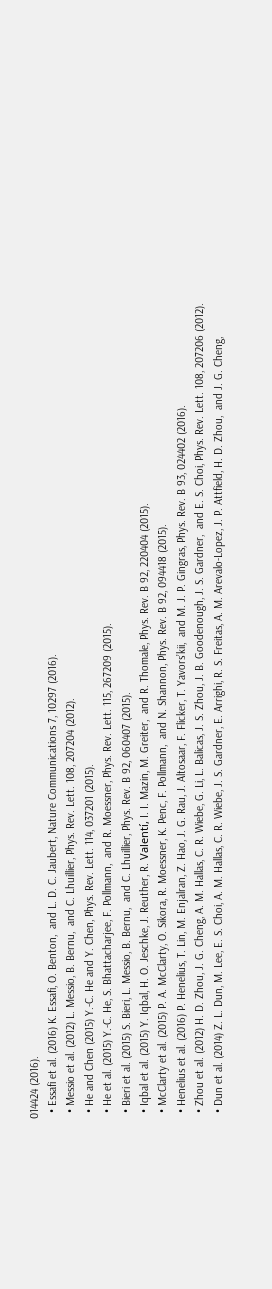014424 (2016).
  • Essafi et al. (2016) K. Essafi, O. Benton,  and L. D. C. Jaubert, Nature Communications 7, 10297 (2016).
  • Messio et al. (2012) L. Messio, B. Bernu,  and C. Lhuillier, Phys. Rev. Lett. 108, 207204 (2012).
  • He and Chen (2015) Y.-C. He and Y. Chen, Phys. Rev. Lett. 114, 037201 (2015).
  • He et al. (2015) Y.-C. He, S. Bhattacharjee, F. Pollmann,  and R. Moessner, Phys. Rev. Lett. 115, 267209 (2015).
  • Bieri et al. (2015) S. Bieri, L. Messio, B. Bernu,  and C. Lhuillier, Phys. Rev. B 92, 060407 (2015).
  • Iqbal et al. (2015) Y. Iqbal, H. O. Jeschke, J. Reuther, R. Valentí, I. I. Mazin, M. Greiter,  and R. Thomale, Phys. Rev. B 92, 220404 (2015).
  • McClarty et al. (2015) P. A. McClarty, O. Sikora, R. Moessner, K. Penc, F. Pollmann,  and N. Shannon, Phys. Rev. B 92, 094418 (2015).
  • Henelius et al. (2016) P. Henelius, T. Lin, M. Enjalran, Z. Hao, J. G. Rau, J. Altosaar, F. Flicker, T. Yavors’kii,  and M. J. P. Gingras, Phys. Rev. B 93, 024402 (2016).
  • Zhou et al. (2012) H. D. Zhou, J. G. Cheng, A. M. Hallas, C. R. Wiebe, G. Li, L. Balicas, J. S. Zhou, J. B. Goodenough, J. S. Gardner,  and E. S. Choi, Phys. Rev. Lett. 108, 207206 (2012).
  • Dun et al. (2014) Z. L. Dun, M. Lee, E. S. Choi, A. M. Hallas, C. R. Wiebe, J. S. Gardner, E. Arrighi, R. S. Freitas, A. M. Arevalo-Lopez, J. P. Attfield, H. D. Zhou,  and J. G. Cheng,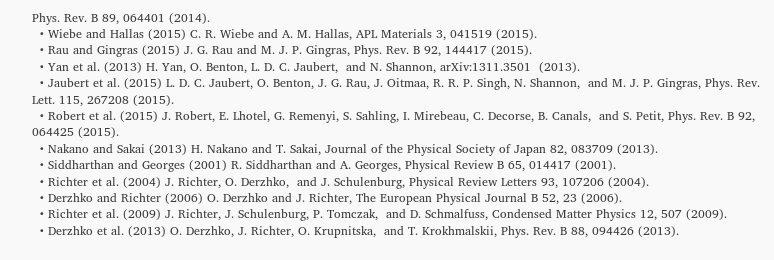Phys. Rev. B 89, 064401 (2014).
  • Wiebe and Hallas (2015) C. R. Wiebe and A. M. Hallas, APL Materials 3, 041519 (2015).
  • Rau and Gingras (2015) J. G. Rau and M. J. P. Gingras, Phys. Rev. B 92, 144417 (2015).
  • Yan et al. (2013) H. Yan, O. Benton, L. D. C. Jaubert,  and N. Shannon, arXiv:1311.3501  (2013).
  • Jaubert et al. (2015) L. D. C. Jaubert, O. Benton, J. G. Rau, J. Oitmaa, R. R. P. Singh, N. Shannon,  and M. J. P. Gingras, Phys. Rev. Lett. 115, 267208 (2015).
  • Robert et al. (2015) J. Robert, E. Lhotel, G. Remenyi, S. Sahling, I. Mirebeau, C. Decorse, B. Canals,  and S. Petit, Phys. Rev. B 92, 064425 (2015).
  • Nakano and Sakai (2013) H. Nakano and T. Sakai, Journal of the Physical Society of Japan 82, 083709 (2013).
  • Siddharthan and Georges (2001) R. Siddharthan and A. Georges, Physical Review B 65, 014417 (2001).
  • Richter et al. (2004) J. Richter, O. Derzhko,  and J. Schulenburg, Physical Review Letters 93, 107206 (2004).
  • Derzhko and Richter (2006) O. Derzhko and J. Richter, The European Physical Journal B 52, 23 (2006).
  • Richter et al. (2009) J. Richter, J. Schulenburg, P. Tomczak,  and D. Schmalfuss, Condensed Matter Physics 12, 507 (2009).
  • Derzhko et al. (2013) O. Derzhko, J. Richter, O. Krupnitska,  and T. Krokhmalskii, Phys. Rev. B 88, 094426 (2013).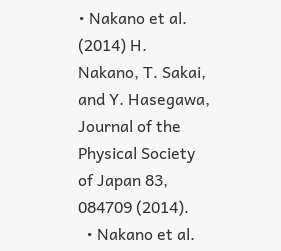• Nakano et al. (2014) H. Nakano, T. Sakai,  and Y. Hasegawa, Journal of the Physical Society of Japan 83, 084709 (2014).
  • Nakano et al.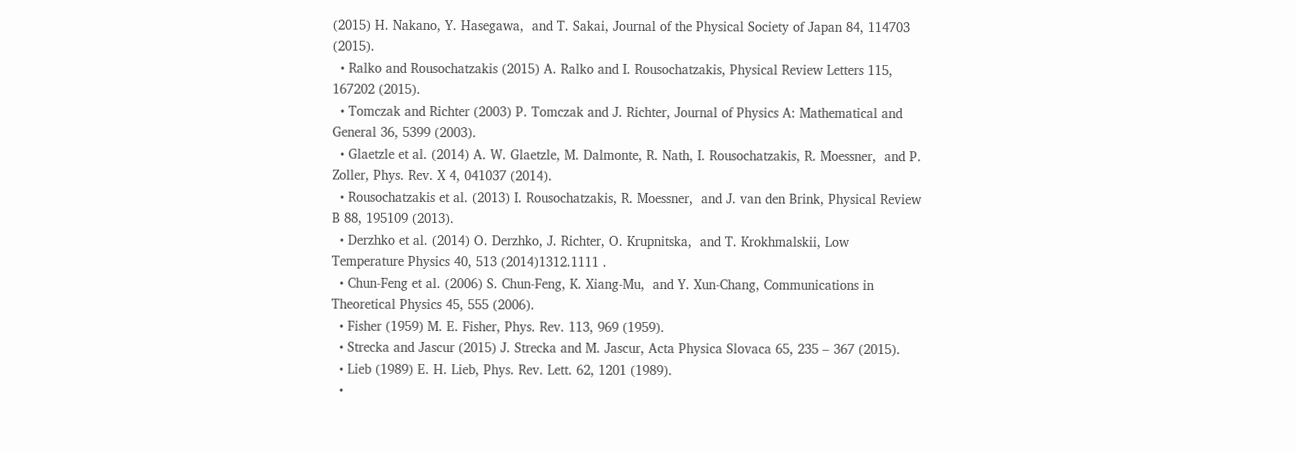(2015) H. Nakano, Y. Hasegawa,  and T. Sakai, Journal of the Physical Society of Japan 84, 114703 (2015).
  • Ralko and Rousochatzakis (2015) A. Ralko and I. Rousochatzakis, Physical Review Letters 115, 167202 (2015).
  • Tomczak and Richter (2003) P. Tomczak and J. Richter, Journal of Physics A: Mathematical and General 36, 5399 (2003).
  • Glaetzle et al. (2014) A. W. Glaetzle, M. Dalmonte, R. Nath, I. Rousochatzakis, R. Moessner,  and P. Zoller, Phys. Rev. X 4, 041037 (2014).
  • Rousochatzakis et al. (2013) I. Rousochatzakis, R. Moessner,  and J. van den Brink, Physical Review B 88, 195109 (2013).
  • Derzhko et al. (2014) O. Derzhko, J. Richter, O. Krupnitska,  and T. Krokhmalskii, Low Temperature Physics 40, 513 (2014)1312.1111 .
  • Chun-Feng et al. (2006) S. Chun-Feng, K. Xiang-Mu,  and Y. Xun-Chang, Communications in Theoretical Physics 45, 555 (2006).
  • Fisher (1959) M. E. Fisher, Phys. Rev. 113, 969 (1959).
  • Strecka and Jascur (2015) J. Strecka and M. Jascur, Acta Physica Slovaca 65, 235 – 367 (2015).
  • Lieb (1989) E. H. Lieb, Phys. Rev. Lett. 62, 1201 (1989).
  •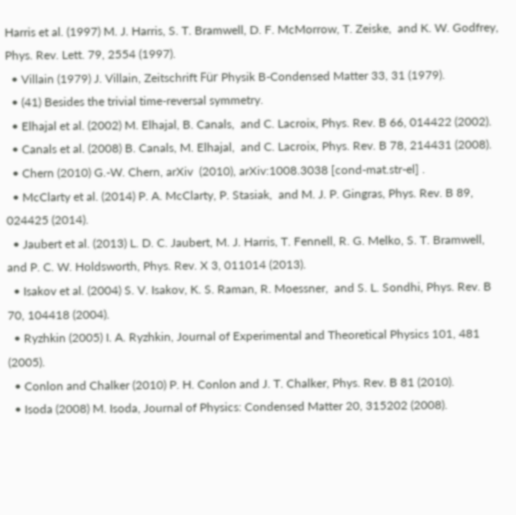Harris et al. (1997) M. J. Harris, S. T. Bramwell, D. F. McMorrow, T. Zeiske,  and K. W. Godfrey, Phys. Rev. Lett. 79, 2554 (1997).
  • Villain (1979) J. Villain, Zeitschrift Für Physik B-Condensed Matter 33, 31 (1979).
  • (41) Besides the trivial time-reversal symmetry.
  • Elhajal et al. (2002) M. Elhajal, B. Canals,  and C. Lacroix, Phys. Rev. B 66, 014422 (2002).
  • Canals et al. (2008) B. Canals, M. Elhajal,  and C. Lacroix, Phys. Rev. B 78, 214431 (2008).
  • Chern (2010) G.-W. Chern, arXiv  (2010), arXiv:1008.3038 [cond-mat.str-el] .
  • McClarty et al. (2014) P. A. McClarty, P. Stasiak,  and M. J. P. Gingras, Phys. Rev. B 89, 024425 (2014).
  • Jaubert et al. (2013) L. D. C. Jaubert, M. J. Harris, T. Fennell, R. G. Melko, S. T. Bramwell,  and P. C. W. Holdsworth, Phys. Rev. X 3, 011014 (2013).
  • Isakov et al. (2004) S. V. Isakov, K. S. Raman, R. Moessner,  and S. L. Sondhi, Phys. Rev. B 70, 104418 (2004).
  • Ryzhkin (2005) I. A. Ryzhkin, Journal of Experimental and Theoretical Physics 101, 481 (2005).
  • Conlon and Chalker (2010) P. H. Conlon and J. T. Chalker, Phys. Rev. B 81 (2010).
  • Isoda (2008) M. Isoda, Journal of Physics: Condensed Matter 20, 315202 (2008).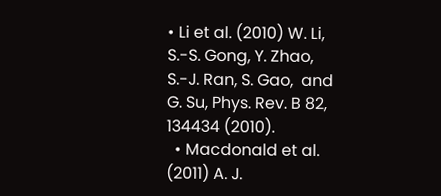• Li et al. (2010) W. Li, S.-S. Gong, Y. Zhao, S.-J. Ran, S. Gao,  and G. Su, Phys. Rev. B 82, 134434 (2010).
  • Macdonald et al. (2011) A. J.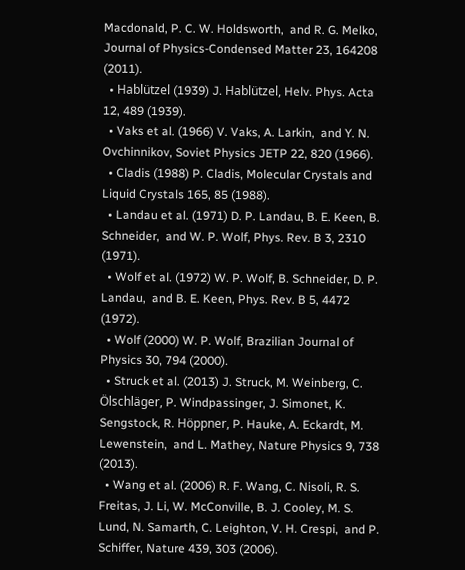Macdonald, P. C. W. Holdsworth,  and R. G. Melko, Journal of Physics-Condensed Matter 23, 164208 (2011).
  • Hablützel (1939) J. Hablützel, Helv. Phys. Acta 12, 489 (1939).
  • Vaks et al. (1966) V. Vaks, A. Larkin,  and Y. N. Ovchinnikov, Soviet Physics JETP 22, 820 (1966).
  • Cladis (1988) P. Cladis, Molecular Crystals and Liquid Crystals 165, 85 (1988).
  • Landau et al. (1971) D. P. Landau, B. E. Keen, B. Schneider,  and W. P. Wolf, Phys. Rev. B 3, 2310 (1971).
  • Wolf et al. (1972) W. P. Wolf, B. Schneider, D. P. Landau,  and B. E. Keen, Phys. Rev. B 5, 4472 (1972).
  • Wolf (2000) W. P. Wolf, Brazilian Journal of Physics 30, 794 (2000).
  • Struck et al. (2013) J. Struck, M. Weinberg, C. Ölschläger, P. Windpassinger, J. Simonet, K. Sengstock, R. Höppner, P. Hauke, A. Eckardt, M. Lewenstein,  and L. Mathey, Nature Physics 9, 738 (2013).
  • Wang et al. (2006) R. F. Wang, C. Nisoli, R. S. Freitas, J. Li, W. McConville, B. J. Cooley, M. S. Lund, N. Samarth, C. Leighton, V. H. Crespi,  and P. Schiffer, Nature 439, 303 (2006).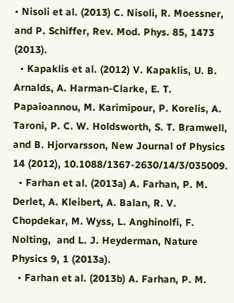• Nisoli et al. (2013) C. Nisoli, R. Moessner,  and P. Schiffer, Rev. Mod. Phys. 85, 1473 (2013).
  • Kapaklis et al. (2012) V. Kapaklis, U. B. Arnalds, A. Harman-Clarke, E. T. Papaioannou, M. Karimipour, P. Korelis, A. Taroni, P. C. W. Holdsworth, S. T. Bramwell,  and B. Hjorvarsson, New Journal of Physics 14 (2012), 10.1088/1367-2630/14/3/035009.
  • Farhan et al. (2013a) A. Farhan, P. M. Derlet, A. Kleibert, A. Balan, R. V. Chopdekar, M. Wyss, L. Anghinolfi, F. Nolting,  and L. J. Heyderman, Nature Physics 9, 1 (2013a).
  • Farhan et al. (2013b) A. Farhan, P. M.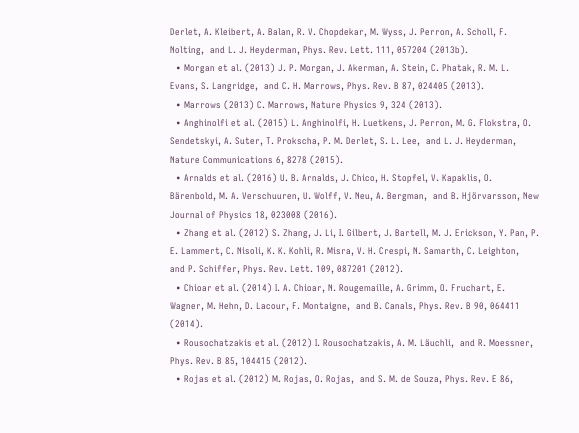Derlet, A. Kleibert, A. Balan, R. V. Chopdekar, M. Wyss, J. Perron, A. Scholl, F. Nolting,  and L. J. Heyderman, Phys. Rev. Lett. 111, 057204 (2013b).
  • Morgan et al. (2013) J. P. Morgan, J. Akerman, A. Stein, C. Phatak, R. M. L. Evans, S. Langridge,  and C. H. Marrows, Phys. Rev. B 87, 024405 (2013).
  • Marrows (2013) C. Marrows, Nature Physics 9, 324 (2013).
  • Anghinolfi et al. (2015) L. Anghinolfi, H. Luetkens, J. Perron, M. G. Flokstra, O. Sendetskyi, A. Suter, T. Prokscha, P. M. Derlet, S. L. Lee,  and L. J. Heyderman, Nature Communications 6, 8278 (2015).
  • Arnalds et al. (2016) U. B. Arnalds, J. Chico, H. Stopfel, V. Kapaklis, O. Bärenbold, M. A. Verschuuren, U. Wolff, V. Neu, A. Bergman,  and B. Hjörvarsson, New Journal of Physics 18, 023008 (2016).
  • Zhang et al. (2012) S. Zhang, J. Li, I. Gilbert, J. Bartell, M. J. Erickson, Y. Pan, P. E. Lammert, C. Nisoli, K. K. Kohli, R. Misra, V. H. Crespi, N. Samarth, C. Leighton,  and P. Schiffer, Phys. Rev. Lett. 109, 087201 (2012).
  • Chioar et al. (2014) I. A. Chioar, N. Rougemaille, A. Grimm, O. Fruchart, E. Wagner, M. Hehn, D. Lacour, F. Montaigne,  and B. Canals, Phys. Rev. B 90, 064411 (2014).
  • Rousochatzakis et al. (2012) I. Rousochatzakis, A. M. Läuchli,  and R. Moessner, Phys. Rev. B 85, 104415 (2012).
  • Rojas et al. (2012) M. Rojas, O. Rojas,  and S. M. de Souza, Phys. Rev. E 86,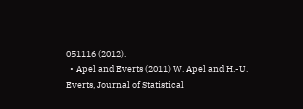051116 (2012).
  • Apel and Everts (2011) W. Apel and H.-U. Everts, Journal of Statistical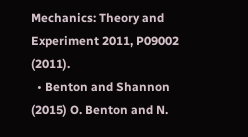Mechanics: Theory and Experiment 2011, P09002 (2011).
  • Benton and Shannon (2015) O. Benton and N.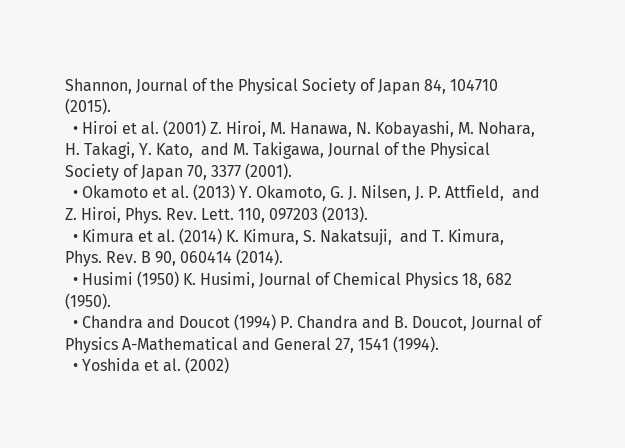Shannon, Journal of the Physical Society of Japan 84, 104710 (2015).
  • Hiroi et al. (2001) Z. Hiroi, M. Hanawa, N. Kobayashi, M. Nohara, H. Takagi, Y. Kato,  and M. Takigawa, Journal of the Physical Society of Japan 70, 3377 (2001).
  • Okamoto et al. (2013) Y. Okamoto, G. J. Nilsen, J. P. Attfield,  and Z. Hiroi, Phys. Rev. Lett. 110, 097203 (2013).
  • Kimura et al. (2014) K. Kimura, S. Nakatsuji,  and T. Kimura, Phys. Rev. B 90, 060414 (2014).
  • Husimi (1950) K. Husimi, Journal of Chemical Physics 18, 682 (1950).
  • Chandra and Doucot (1994) P. Chandra and B. Doucot, Journal of Physics A-Mathematical and General 27, 1541 (1994).
  • Yoshida et al. (2002)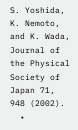S. Yoshida, K. Nemoto,  and K. Wada, Journal of the Physical Society of Japan 71, 948 (2002).
  •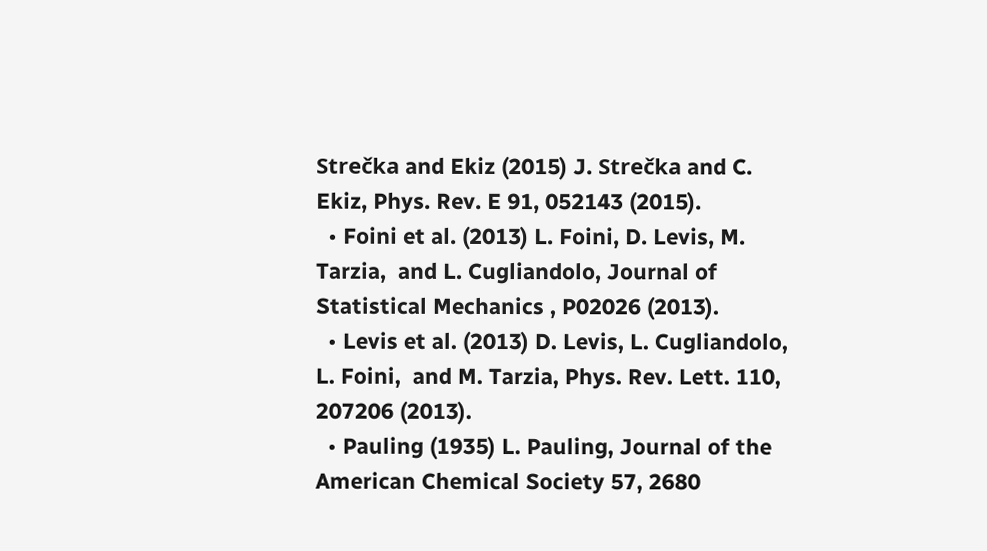Strečka and Ekiz (2015) J. Strečka and C. Ekiz, Phys. Rev. E 91, 052143 (2015).
  • Foini et al. (2013) L. Foini, D. Levis, M. Tarzia,  and L. Cugliandolo, Journal of Statistical Mechanics , P02026 (2013).
  • Levis et al. (2013) D. Levis, L. Cugliandolo, L. Foini,  and M. Tarzia, Phys. Rev. Lett. 110, 207206 (2013).
  • Pauling (1935) L. Pauling, Journal of the American Chemical Society 57, 2680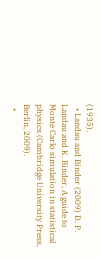(1935).
  • Landau and Binder (2009) D. P. Landau and K. Binder, A guide to Monte Carlo simulation in statistical physics (Cambridge University Press, Berlin, 2009).
  •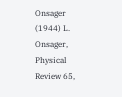Onsager (1944) L. Onsager, Physical Review 65,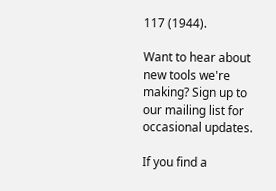117 (1944).

Want to hear about new tools we're making? Sign up to our mailing list for occasional updates.

If you find a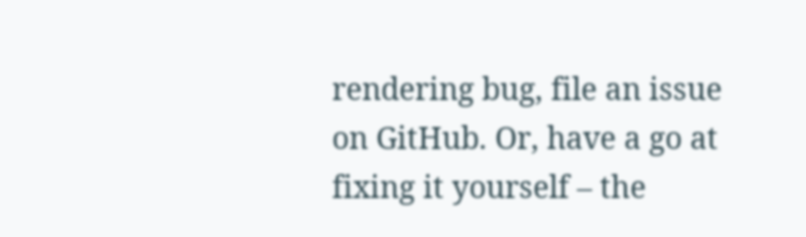rendering bug, file an issue on GitHub. Or, have a go at fixing it yourself – the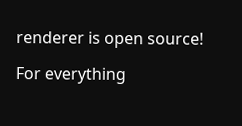renderer is open source!

For everything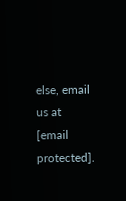else, email us at [email protected].